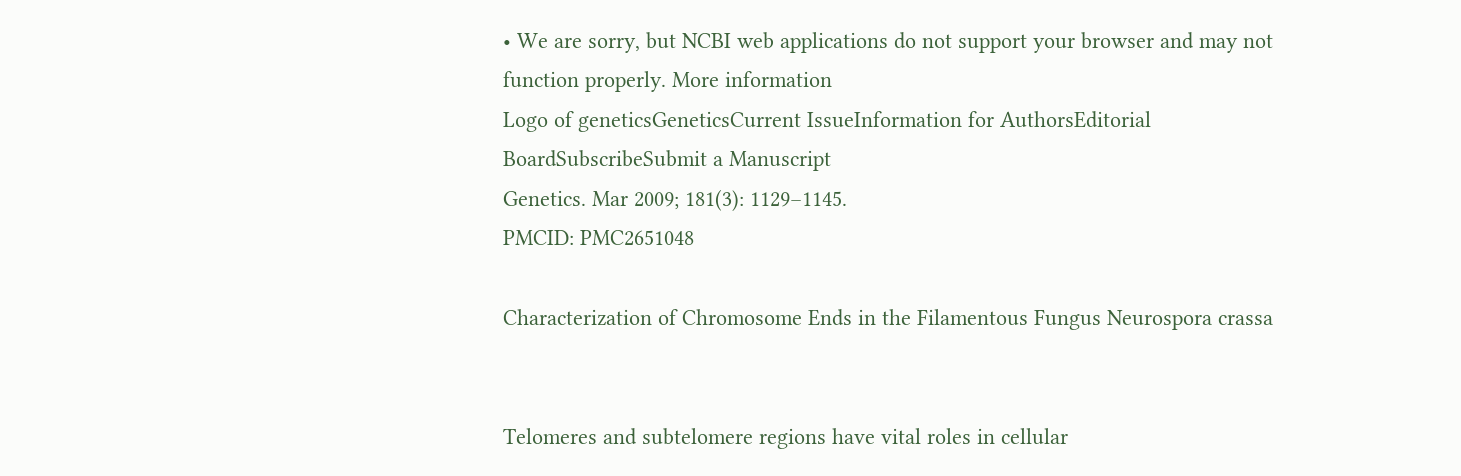• We are sorry, but NCBI web applications do not support your browser and may not function properly. More information
Logo of geneticsGeneticsCurrent IssueInformation for AuthorsEditorial BoardSubscribeSubmit a Manuscript
Genetics. Mar 2009; 181(3): 1129–1145.
PMCID: PMC2651048

Characterization of Chromosome Ends in the Filamentous Fungus Neurospora crassa


Telomeres and subtelomere regions have vital roles in cellular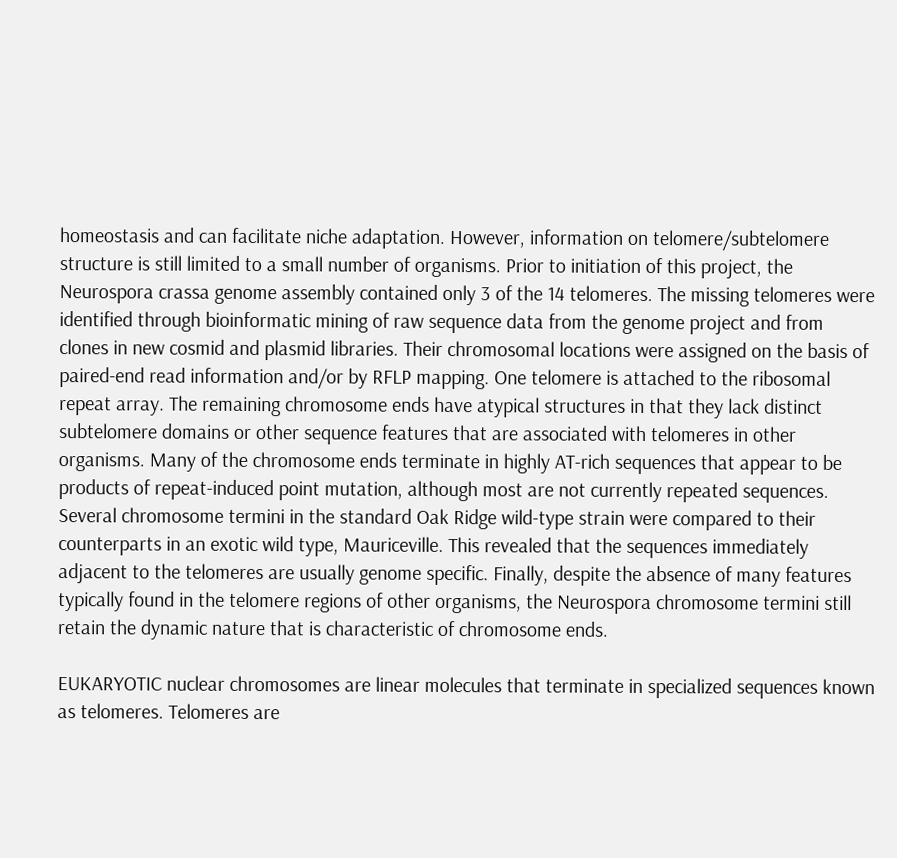homeostasis and can facilitate niche adaptation. However, information on telomere/subtelomere structure is still limited to a small number of organisms. Prior to initiation of this project, the Neurospora crassa genome assembly contained only 3 of the 14 telomeres. The missing telomeres were identified through bioinformatic mining of raw sequence data from the genome project and from clones in new cosmid and plasmid libraries. Their chromosomal locations were assigned on the basis of paired-end read information and/or by RFLP mapping. One telomere is attached to the ribosomal repeat array. The remaining chromosome ends have atypical structures in that they lack distinct subtelomere domains or other sequence features that are associated with telomeres in other organisms. Many of the chromosome ends terminate in highly AT-rich sequences that appear to be products of repeat-induced point mutation, although most are not currently repeated sequences. Several chromosome termini in the standard Oak Ridge wild-type strain were compared to their counterparts in an exotic wild type, Mauriceville. This revealed that the sequences immediately adjacent to the telomeres are usually genome specific. Finally, despite the absence of many features typically found in the telomere regions of other organisms, the Neurospora chromosome termini still retain the dynamic nature that is characteristic of chromosome ends.

EUKARYOTIC nuclear chromosomes are linear molecules that terminate in specialized sequences known as telomeres. Telomeres are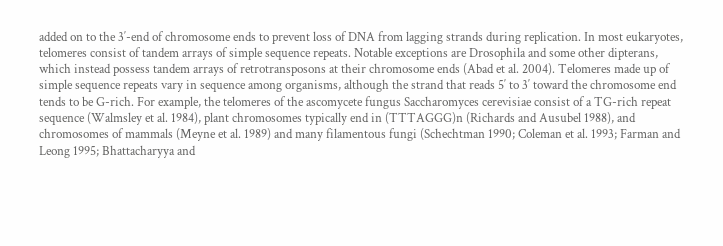added on to the 3′-end of chromosome ends to prevent loss of DNA from lagging strands during replication. In most eukaryotes, telomeres consist of tandem arrays of simple sequence repeats. Notable exceptions are Drosophila and some other dipterans, which instead possess tandem arrays of retrotransposons at their chromosome ends (Abad et al. 2004). Telomeres made up of simple sequence repeats vary in sequence among organisms, although the strand that reads 5′ to 3′ toward the chromosome end tends to be G-rich. For example, the telomeres of the ascomycete fungus Saccharomyces cerevisiae consist of a TG-rich repeat sequence (Walmsley et al. 1984), plant chromosomes typically end in (TTTAGGG)n (Richards and Ausubel 1988), and chromosomes of mammals (Meyne et al. 1989) and many filamentous fungi (Schechtman 1990; Coleman et al. 1993; Farman and Leong 1995; Bhattacharyya and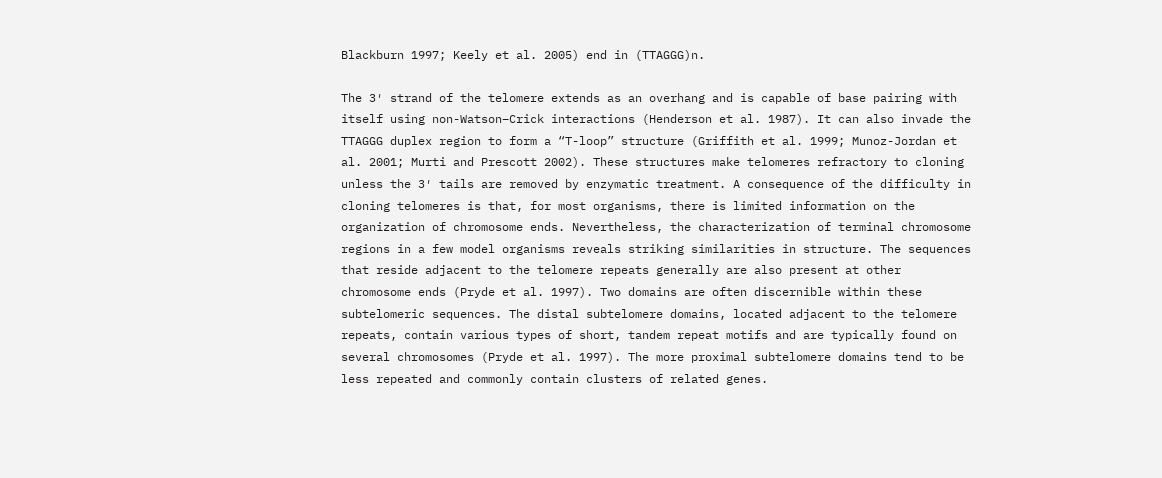Blackburn 1997; Keely et al. 2005) end in (TTAGGG)n.

The 3′ strand of the telomere extends as an overhang and is capable of base pairing with itself using non-Watson–Crick interactions (Henderson et al. 1987). It can also invade the TTAGGG duplex region to form a “T-loop” structure (Griffith et al. 1999; Munoz-Jordan et al. 2001; Murti and Prescott 2002). These structures make telomeres refractory to cloning unless the 3′ tails are removed by enzymatic treatment. A consequence of the difficulty in cloning telomeres is that, for most organisms, there is limited information on the organization of chromosome ends. Nevertheless, the characterization of terminal chromosome regions in a few model organisms reveals striking similarities in structure. The sequences that reside adjacent to the telomere repeats generally are also present at other chromosome ends (Pryde et al. 1997). Two domains are often discernible within these subtelomeric sequences. The distal subtelomere domains, located adjacent to the telomere repeats, contain various types of short, tandem repeat motifs and are typically found on several chromosomes (Pryde et al. 1997). The more proximal subtelomere domains tend to be less repeated and commonly contain clusters of related genes.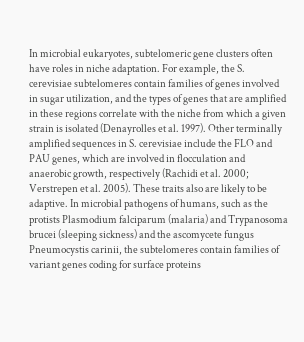In microbial eukaryotes, subtelomeric gene clusters often have roles in niche adaptation. For example, the S. cerevisiae subtelomeres contain families of genes involved in sugar utilization, and the types of genes that are amplified in these regions correlate with the niche from which a given strain is isolated (Denayrolles et al. 1997). Other terminally amplified sequences in S. cerevisiae include the FLO and PAU genes, which are involved in flocculation and anaerobic growth, respectively (Rachidi et al. 2000; Verstrepen et al. 2005). These traits also are likely to be adaptive. In microbial pathogens of humans, such as the protists Plasmodium falciparum (malaria) and Trypanosoma brucei (sleeping sickness) and the ascomycete fungus Pneumocystis carinii, the subtelomeres contain families of variant genes coding for surface proteins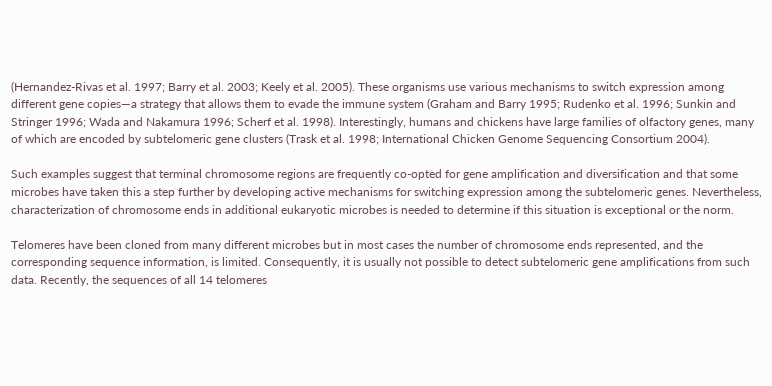(Hernandez-Rivas et al. 1997; Barry et al. 2003; Keely et al. 2005). These organisms use various mechanisms to switch expression among different gene copies—a strategy that allows them to evade the immune system (Graham and Barry 1995; Rudenko et al. 1996; Sunkin and Stringer 1996; Wada and Nakamura 1996; Scherf et al. 1998). Interestingly, humans and chickens have large families of olfactory genes, many of which are encoded by subtelomeric gene clusters (Trask et al. 1998; International Chicken Genome Sequencing Consortium 2004).

Such examples suggest that terminal chromosome regions are frequently co-opted for gene amplification and diversification and that some microbes have taken this a step further by developing active mechanisms for switching expression among the subtelomeric genes. Nevertheless, characterization of chromosome ends in additional eukaryotic microbes is needed to determine if this situation is exceptional or the norm.

Telomeres have been cloned from many different microbes but in most cases the number of chromosome ends represented, and the corresponding sequence information, is limited. Consequently, it is usually not possible to detect subtelomeric gene amplifications from such data. Recently, the sequences of all 14 telomeres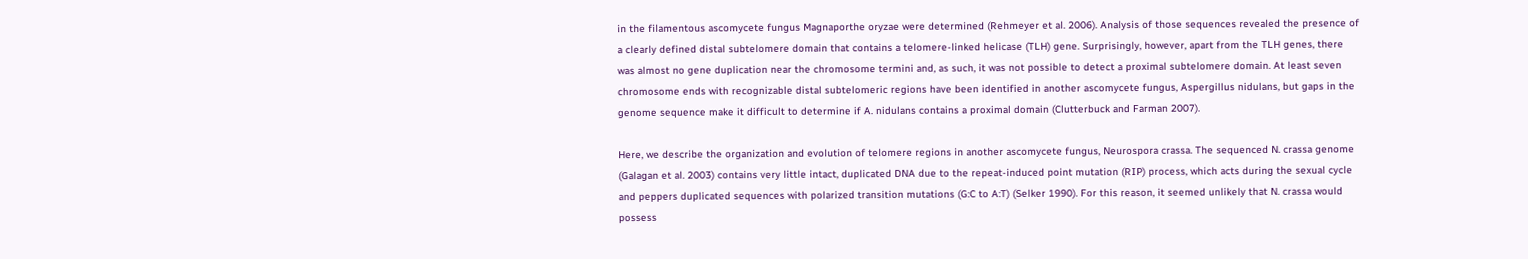in the filamentous ascomycete fungus Magnaporthe oryzae were determined (Rehmeyer et al. 2006). Analysis of those sequences revealed the presence of a clearly defined distal subtelomere domain that contains a telomere-linked helicase (TLH) gene. Surprisingly, however, apart from the TLH genes, there was almost no gene duplication near the chromosome termini and, as such, it was not possible to detect a proximal subtelomere domain. At least seven chromosome ends with recognizable distal subtelomeric regions have been identified in another ascomycete fungus, Aspergillus nidulans, but gaps in the genome sequence make it difficult to determine if A. nidulans contains a proximal domain (Clutterbuck and Farman 2007).

Here, we describe the organization and evolution of telomere regions in another ascomycete fungus, Neurospora crassa. The sequenced N. crassa genome (Galagan et al. 2003) contains very little intact, duplicated DNA due to the repeat-induced point mutation (RIP) process, which acts during the sexual cycle and peppers duplicated sequences with polarized transition mutations (G:C to A:T) (Selker 1990). For this reason, it seemed unlikely that N. crassa would possess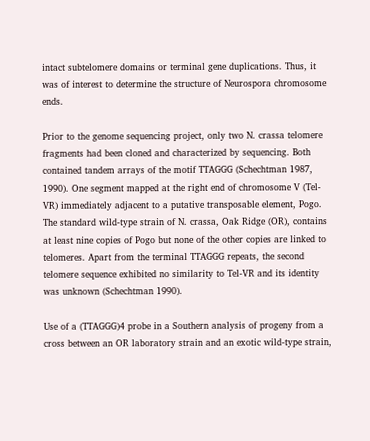intact subtelomere domains or terminal gene duplications. Thus, it was of interest to determine the structure of Neurospora chromosome ends.

Prior to the genome sequencing project, only two N. crassa telomere fragments had been cloned and characterized by sequencing. Both contained tandem arrays of the motif TTAGGG (Schechtman 1987, 1990). One segment mapped at the right end of chromosome V (Tel-VR) immediately adjacent to a putative transposable element, Pogo. The standard wild-type strain of N. crassa, Oak Ridge (OR), contains at least nine copies of Pogo but none of the other copies are linked to telomeres. Apart from the terminal TTAGGG repeats, the second telomere sequence exhibited no similarity to Tel-VR and its identity was unknown (Schechtman 1990).

Use of a (TTAGGG)4 probe in a Southern analysis of progeny from a cross between an OR laboratory strain and an exotic wild-type strain,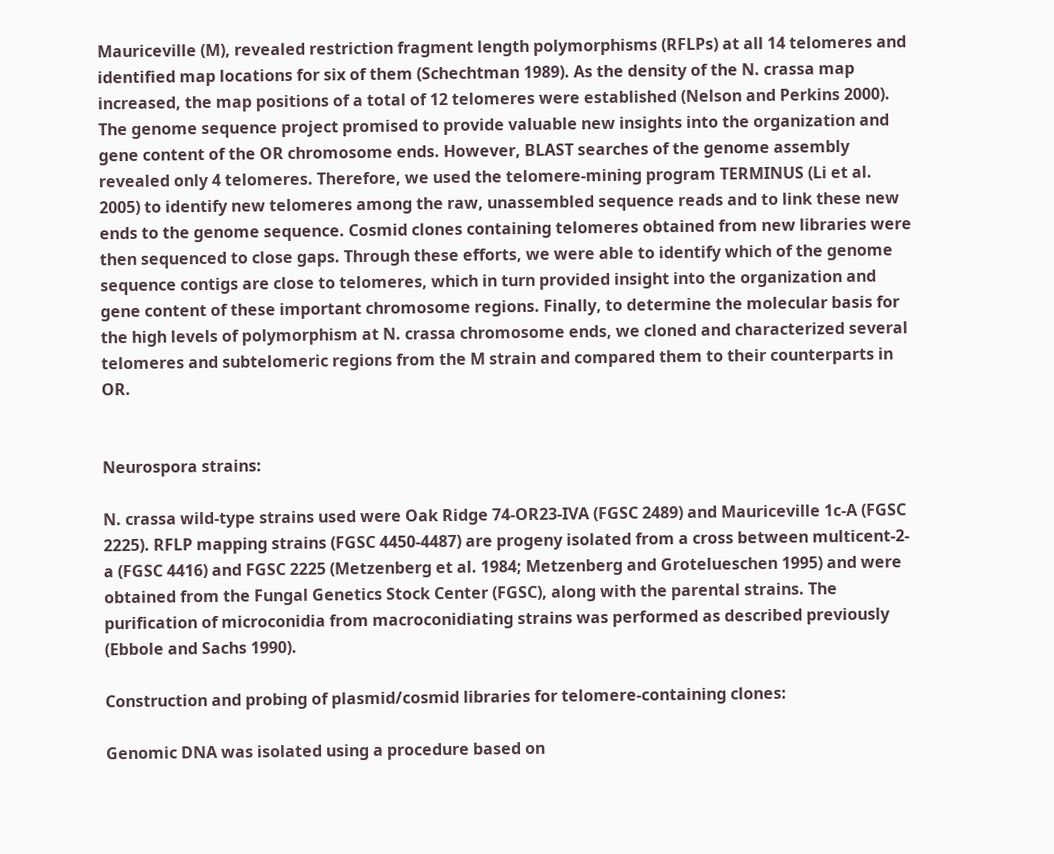Mauriceville (M), revealed restriction fragment length polymorphisms (RFLPs) at all 14 telomeres and identified map locations for six of them (Schechtman 1989). As the density of the N. crassa map increased, the map positions of a total of 12 telomeres were established (Nelson and Perkins 2000). The genome sequence project promised to provide valuable new insights into the organization and gene content of the OR chromosome ends. However, BLAST searches of the genome assembly revealed only 4 telomeres. Therefore, we used the telomere-mining program TERMINUS (Li et al. 2005) to identify new telomeres among the raw, unassembled sequence reads and to link these new ends to the genome sequence. Cosmid clones containing telomeres obtained from new libraries were then sequenced to close gaps. Through these efforts, we were able to identify which of the genome sequence contigs are close to telomeres, which in turn provided insight into the organization and gene content of these important chromosome regions. Finally, to determine the molecular basis for the high levels of polymorphism at N. crassa chromosome ends, we cloned and characterized several telomeres and subtelomeric regions from the M strain and compared them to their counterparts in OR.


Neurospora strains:

N. crassa wild-type strains used were Oak Ridge 74-OR23-IVA (FGSC 2489) and Mauriceville 1c-A (FGSC 2225). RFLP mapping strains (FGSC 4450-4487) are progeny isolated from a cross between multicent-2-a (FGSC 4416) and FGSC 2225 (Metzenberg et al. 1984; Metzenberg and Grotelueschen 1995) and were obtained from the Fungal Genetics Stock Center (FGSC), along with the parental strains. The purification of microconidia from macroconidiating strains was performed as described previously (Ebbole and Sachs 1990).

Construction and probing of plasmid/cosmid libraries for telomere-containing clones:

Genomic DNA was isolated using a procedure based on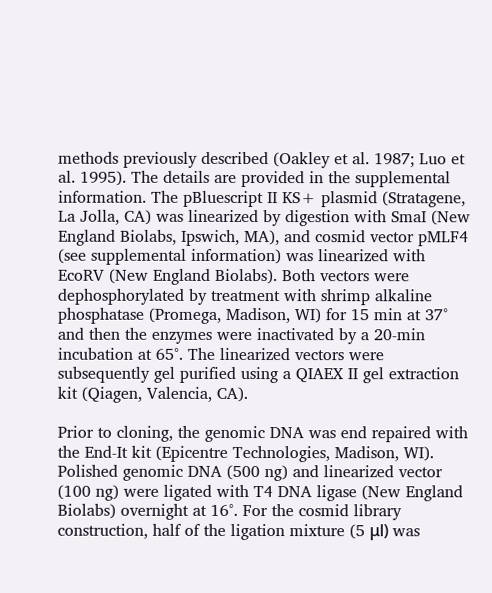methods previously described (Oakley et al. 1987; Luo et al. 1995). The details are provided in the supplemental information. The pBluescript II KS+ plasmid (Stratagene, La Jolla, CA) was linearized by digestion with SmaI (New England Biolabs, Ipswich, MA), and cosmid vector pMLF4 (see supplemental information) was linearized with EcoRV (New England Biolabs). Both vectors were dephosphorylated by treatment with shrimp alkaline phosphatase (Promega, Madison, WI) for 15 min at 37° and then the enzymes were inactivated by a 20-min incubation at 65°. The linearized vectors were subsequently gel purified using a QIAEX II gel extraction kit (Qiagen, Valencia, CA).

Prior to cloning, the genomic DNA was end repaired with the End-It kit (Epicentre Technologies, Madison, WI). Polished genomic DNA (500 ng) and linearized vector (100 ng) were ligated with T4 DNA ligase (New England Biolabs) overnight at 16°. For the cosmid library construction, half of the ligation mixture (5 μl) was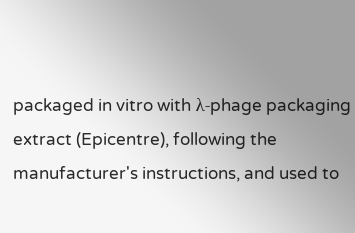packaged in vitro with λ-phage packaging extract (Epicentre), following the manufacturer's instructions, and used to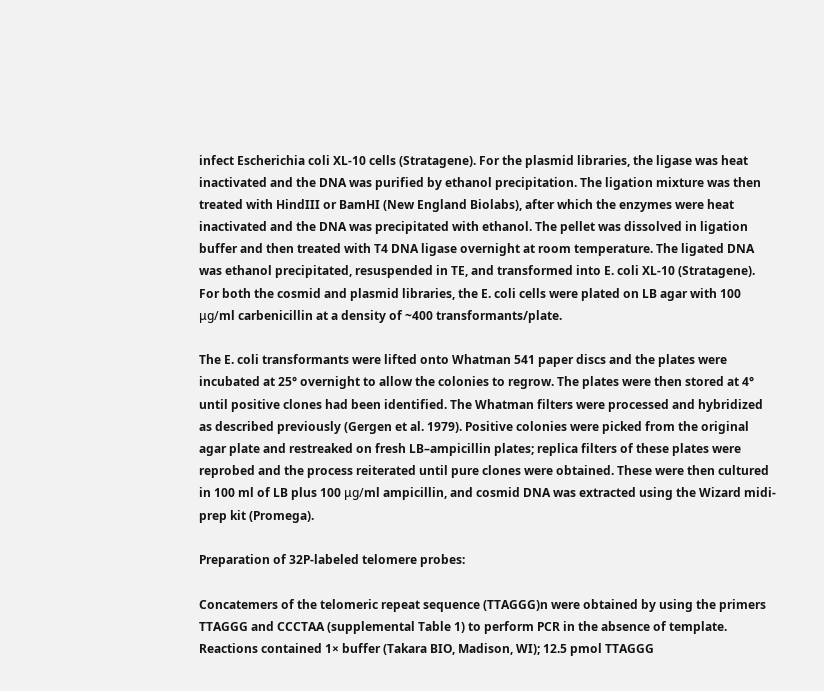infect Escherichia coli XL-10 cells (Stratagene). For the plasmid libraries, the ligase was heat inactivated and the DNA was purified by ethanol precipitation. The ligation mixture was then treated with HindIII or BamHI (New England Biolabs), after which the enzymes were heat inactivated and the DNA was precipitated with ethanol. The pellet was dissolved in ligation buffer and then treated with T4 DNA ligase overnight at room temperature. The ligated DNA was ethanol precipitated, resuspended in TE, and transformed into E. coli XL-10 (Stratagene). For both the cosmid and plasmid libraries, the E. coli cells were plated on LB agar with 100 μg/ml carbenicillin at a density of ~400 transformants/plate.

The E. coli transformants were lifted onto Whatman 541 paper discs and the plates were incubated at 25° overnight to allow the colonies to regrow. The plates were then stored at 4° until positive clones had been identified. The Whatman filters were processed and hybridized as described previously (Gergen et al. 1979). Positive colonies were picked from the original agar plate and restreaked on fresh LB–ampicillin plates; replica filters of these plates were reprobed and the process reiterated until pure clones were obtained. These were then cultured in 100 ml of LB plus 100 μg/ml ampicillin, and cosmid DNA was extracted using the Wizard midi-prep kit (Promega).

Preparation of 32P-labeled telomere probes:

Concatemers of the telomeric repeat sequence (TTAGGG)n were obtained by using the primers TTAGGG and CCCTAA (supplemental Table 1) to perform PCR in the absence of template. Reactions contained 1× buffer (Takara BIO, Madison, WI); 12.5 pmol TTAGGG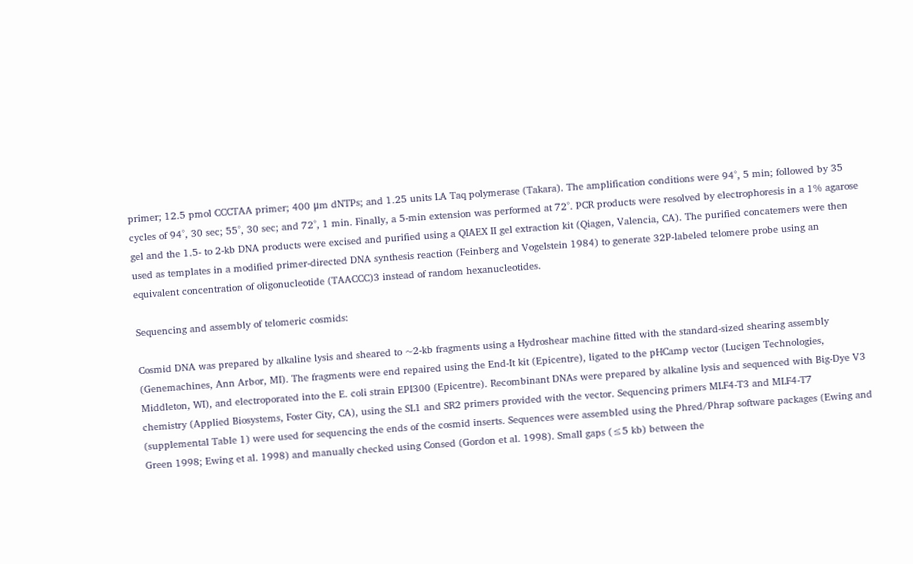primer; 12.5 pmol CCCTAA primer; 400 μm dNTPs; and 1.25 units LA Taq polymerase (Takara). The amplification conditions were 94°, 5 min; followed by 35 cycles of 94°, 30 sec; 55°, 30 sec; and 72°, 1 min. Finally, a 5-min extension was performed at 72°. PCR products were resolved by electrophoresis in a 1% agarose gel and the 1.5- to 2-kb DNA products were excised and purified using a QIAEX II gel extraction kit (Qiagen, Valencia, CA). The purified concatemers were then used as templates in a modified primer-directed DNA synthesis reaction (Feinberg and Vogelstein 1984) to generate 32P-labeled telomere probe using an equivalent concentration of oligonucleotide (TAACCC)3 instead of random hexanucleotides.

Sequencing and assembly of telomeric cosmids:

Cosmid DNA was prepared by alkaline lysis and sheared to ~2-kb fragments using a Hydroshear machine fitted with the standard-sized shearing assembly (Genemachines, Ann Arbor, MI). The fragments were end repaired using the End-It kit (Epicentre), ligated to the pHCamp vector (Lucigen Technologies, Middleton, WI), and electroporated into the E. coli strain EPI300 (Epicentre). Recombinant DNAs were prepared by alkaline lysis and sequenced with Big-Dye V3 chemistry (Applied Biosystems, Foster City, CA), using the SL1 and SR2 primers provided with the vector. Sequencing primers MLF4-T3 and MLF4-T7 (supplemental Table 1) were used for sequencing the ends of the cosmid inserts. Sequences were assembled using the Phred/Phrap software packages (Ewing and Green 1998; Ewing et al. 1998) and manually checked using Consed (Gordon et al. 1998). Small gaps (≤5 kb) between the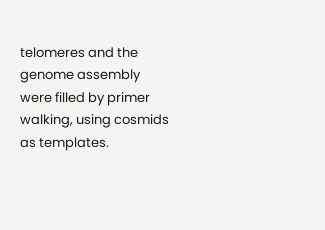telomeres and the genome assembly were filled by primer walking, using cosmids as templates.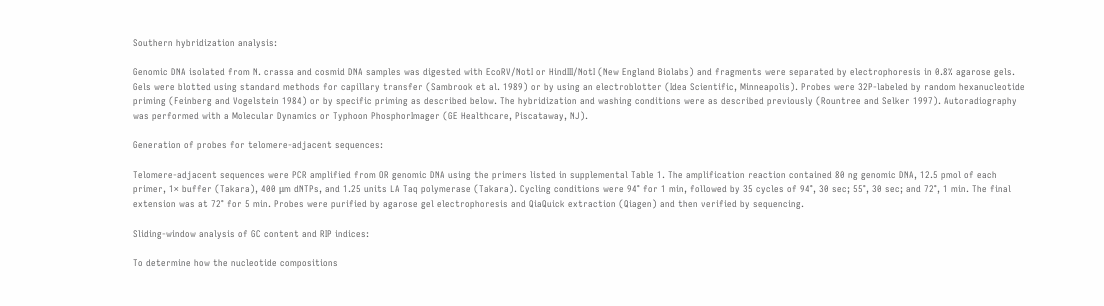Southern hybridization analysis:

Genomic DNA isolated from N. crassa and cosmid DNA samples was digested with EcoRV/NotI or HindIII/NotI (New England Biolabs) and fragments were separated by electrophoresis in 0.8% agarose gels. Gels were blotted using standard methods for capillary transfer (Sambrook et al. 1989) or by using an electroblotter (Idea Scientific, Minneapolis). Probes were 32P-labeled by random hexanucleotide priming (Feinberg and Vogelstein 1984) or by specific priming as described below. The hybridization and washing conditions were as described previously (Rountree and Selker 1997). Autoradiography was performed with a Molecular Dynamics or Typhoon PhosphorImager (GE Healthcare, Piscataway, NJ).

Generation of probes for telomere-adjacent sequences:

Telomere-adjacent sequences were PCR amplified from OR genomic DNA using the primers listed in supplemental Table 1. The amplification reaction contained 80 ng genomic DNA, 12.5 pmol of each primer, 1× buffer (Takara), 400 μm dNTPs, and 1.25 units LA Taq polymerase (Takara). Cycling conditions were 94° for 1 min, followed by 35 cycles of 94°, 30 sec; 55°, 30 sec; and 72°, 1 min. The final extension was at 72° for 5 min. Probes were purified by agarose gel electrophoresis and QiaQuick extraction (Qiagen) and then verified by sequencing.

Sliding-window analysis of GC content and RIP indices:

To determine how the nucleotide compositions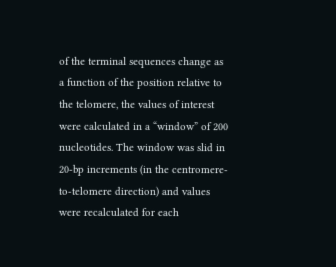of the terminal sequences change as a function of the position relative to the telomere, the values of interest were calculated in a “window” of 200 nucleotides. The window was slid in 20-bp increments (in the centromere-to-telomere direction) and values were recalculated for each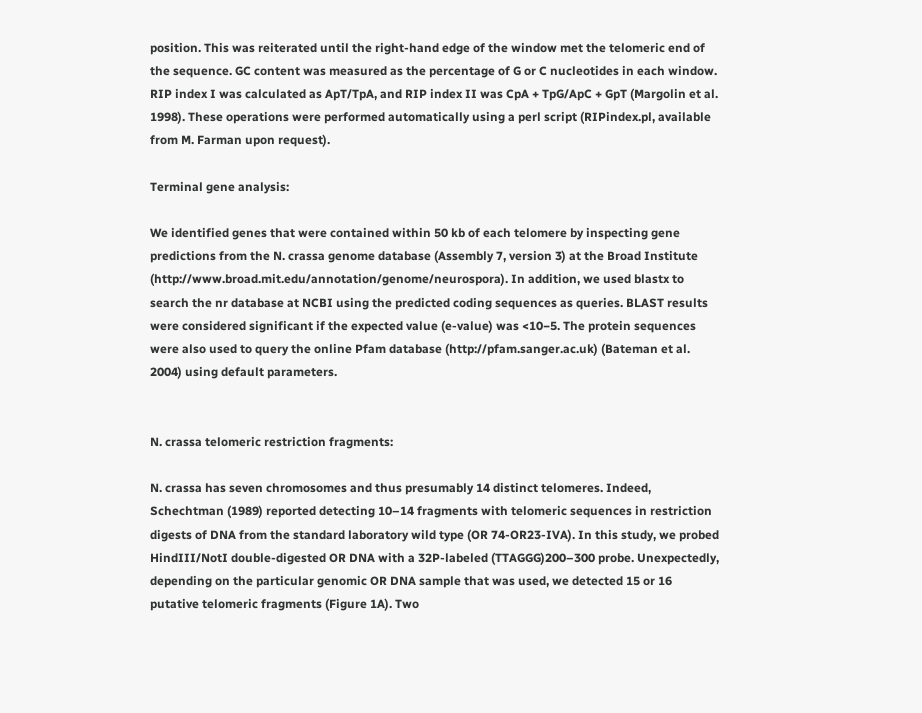position. This was reiterated until the right-hand edge of the window met the telomeric end of the sequence. GC content was measured as the percentage of G or C nucleotides in each window. RIP index I was calculated as ApT/TpA, and RIP index II was CpA + TpG/ApC + GpT (Margolin et al. 1998). These operations were performed automatically using a perl script (RIPindex.pl, available from M. Farman upon request).

Terminal gene analysis:

We identified genes that were contained within 50 kb of each telomere by inspecting gene predictions from the N. crassa genome database (Assembly 7, version 3) at the Broad Institute (http://www.broad.mit.edu/annotation/genome/neurospora). In addition, we used blastx to search the nr database at NCBI using the predicted coding sequences as queries. BLAST results were considered significant if the expected value (e-value) was <10−5. The protein sequences were also used to query the online Pfam database (http://pfam.sanger.ac.uk) (Bateman et al. 2004) using default parameters.


N. crassa telomeric restriction fragments:

N. crassa has seven chromosomes and thus presumably 14 distinct telomeres. Indeed, Schechtman (1989) reported detecting 10–14 fragments with telomeric sequences in restriction digests of DNA from the standard laboratory wild type (OR 74-OR23-IVA). In this study, we probed HindIII/NotI double-digested OR DNA with a 32P-labeled (TTAGGG)200–300 probe. Unexpectedly, depending on the particular genomic OR DNA sample that was used, we detected 15 or 16 putative telomeric fragments (Figure 1A). Two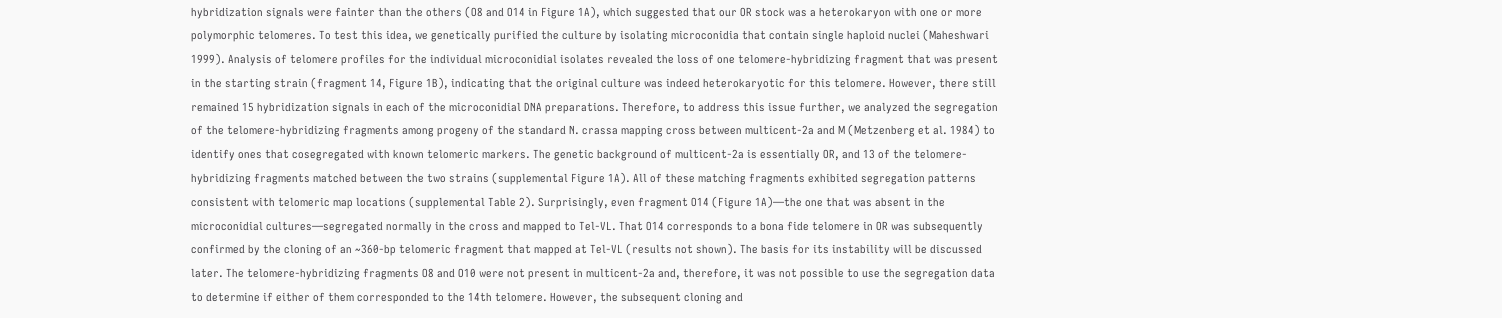hybridization signals were fainter than the others (O8 and O14 in Figure 1A), which suggested that our OR stock was a heterokaryon with one or more polymorphic telomeres. To test this idea, we genetically purified the culture by isolating microconidia that contain single haploid nuclei (Maheshwari 1999). Analysis of telomere profiles for the individual microconidial isolates revealed the loss of one telomere-hybridizing fragment that was present in the starting strain (fragment 14, Figure 1B), indicating that the original culture was indeed heterokaryotic for this telomere. However, there still remained 15 hybridization signals in each of the microconidial DNA preparations. Therefore, to address this issue further, we analyzed the segregation of the telomere-hybridizing fragments among progeny of the standard N. crassa mapping cross between multicent-2a and M (Metzenberg et al. 1984) to identify ones that cosegregated with known telomeric markers. The genetic background of multicent-2a is essentially OR, and 13 of the telomere-hybridizing fragments matched between the two strains (supplemental Figure 1A). All of these matching fragments exhibited segregation patterns consistent with telomeric map locations (supplemental Table 2). Surprisingly, even fragment O14 (Figure 1A)—the one that was absent in the microconidial cultures—segregated normally in the cross and mapped to Tel-VL. That O14 corresponds to a bona fide telomere in OR was subsequently confirmed by the cloning of an ~360-bp telomeric fragment that mapped at Tel-VL (results not shown). The basis for its instability will be discussed later. The telomere-hybridizing fragments O8 and O10 were not present in multicent-2a and, therefore, it was not possible to use the segregation data to determine if either of them corresponded to the 14th telomere. However, the subsequent cloning and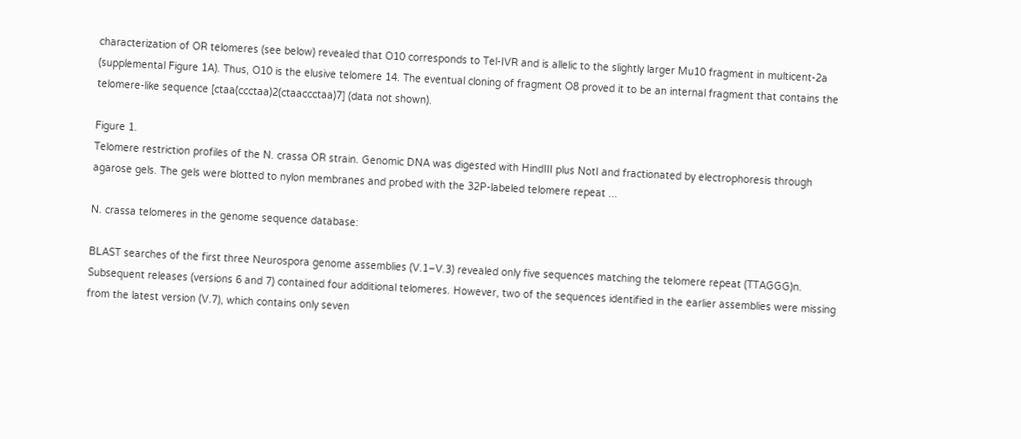characterization of OR telomeres (see below) revealed that O10 corresponds to Tel-IVR and is allelic to the slightly larger Mu10 fragment in multicent-2a (supplemental Figure 1A). Thus, O10 is the elusive telomere 14. The eventual cloning of fragment O8 proved it to be an internal fragment that contains the telomere-like sequence [ctaa(ccctaa)2(ctaaccctaa)7] (data not shown).

Figure 1.
Telomere restriction profiles of the N. crassa OR strain. Genomic DNA was digested with HindIII plus NotI and fractionated by electrophoresis through agarose gels. The gels were blotted to nylon membranes and probed with the 32P-labeled telomere repeat ...

N. crassa telomeres in the genome sequence database:

BLAST searches of the first three Neurospora genome assemblies (V.1–V.3) revealed only five sequences matching the telomere repeat (TTAGGG)n. Subsequent releases (versions 6 and 7) contained four additional telomeres. However, two of the sequences identified in the earlier assemblies were missing from the latest version (V.7), which contains only seven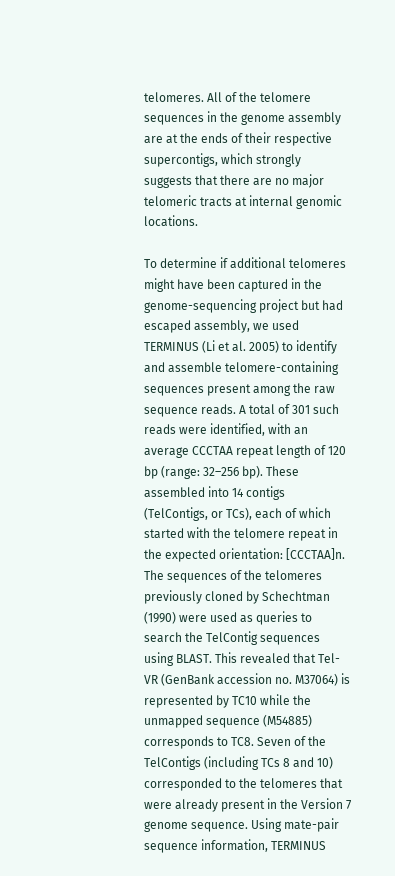telomeres. All of the telomere sequences in the genome assembly are at the ends of their respective supercontigs, which strongly suggests that there are no major telomeric tracts at internal genomic locations.

To determine if additional telomeres might have been captured in the genome-sequencing project but had escaped assembly, we used TERMINUS (Li et al. 2005) to identify and assemble telomere-containing sequences present among the raw sequence reads. A total of 301 such reads were identified, with an average CCCTAA repeat length of 120 bp (range: 32–256 bp). These assembled into 14 contigs (TelContigs, or TCs), each of which started with the telomere repeat in the expected orientation: [CCCTAA]n. The sequences of the telomeres previously cloned by Schechtman (1990) were used as queries to search the TelContig sequences using BLAST. This revealed that Tel-VR (GenBank accession no. M37064) is represented by TC10 while the unmapped sequence (M54885) corresponds to TC8. Seven of the TelContigs (including TCs 8 and 10) corresponded to the telomeres that were already present in the Version 7 genome sequence. Using mate-pair sequence information, TERMINUS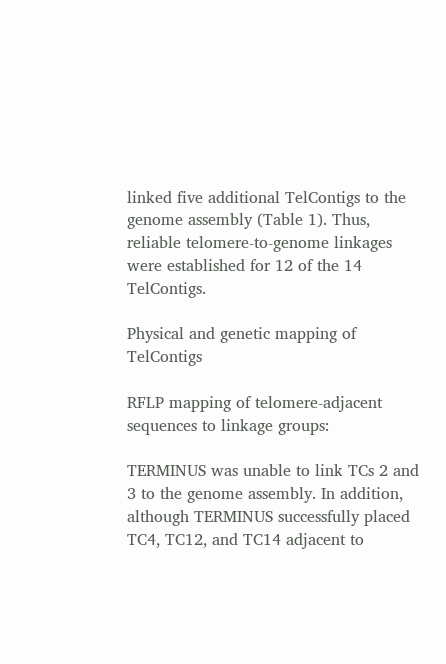linked five additional TelContigs to the genome assembly (Table 1). Thus, reliable telomere-to-genome linkages were established for 12 of the 14 TelContigs.

Physical and genetic mapping of TelContigs

RFLP mapping of telomere-adjacent sequences to linkage groups:

TERMINUS was unable to link TCs 2 and 3 to the genome assembly. In addition, although TERMINUS successfully placed TC4, TC12, and TC14 adjacent to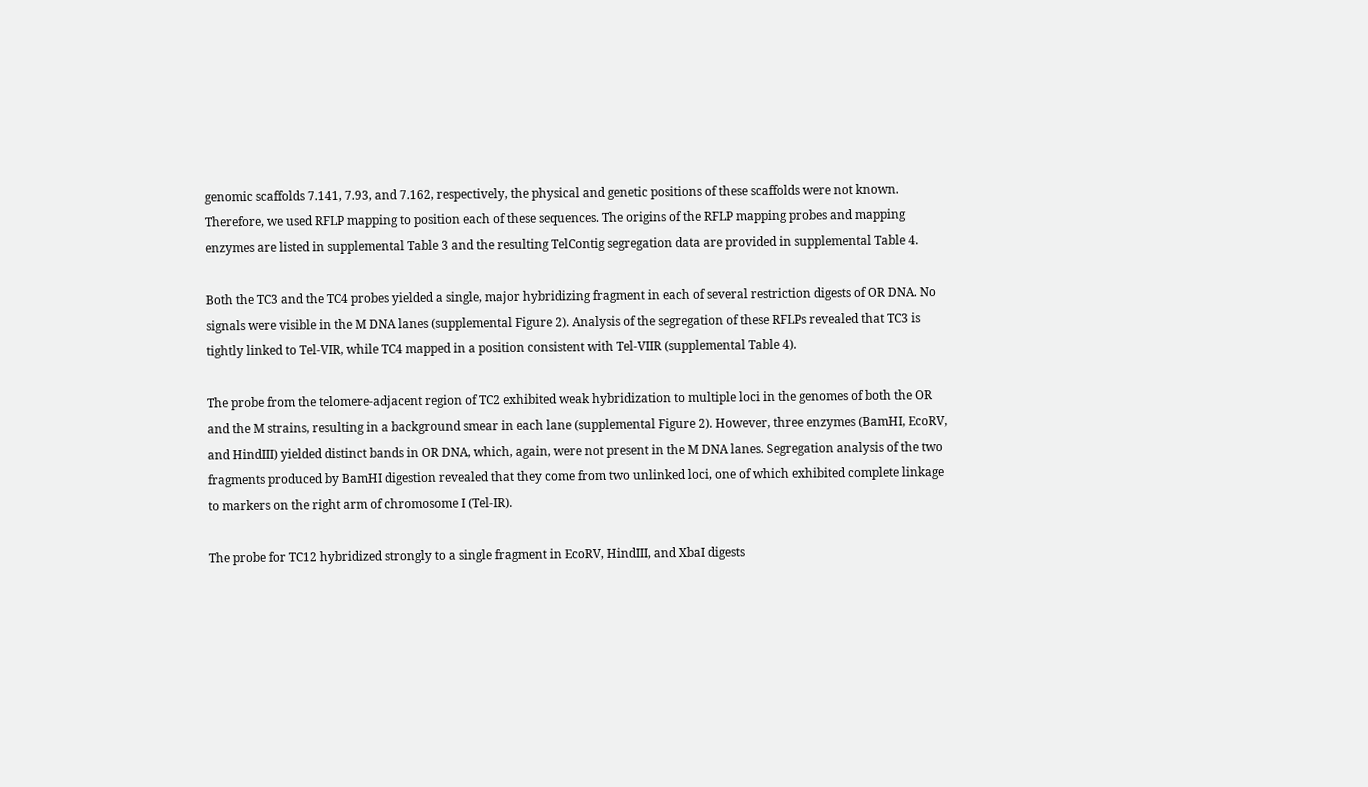genomic scaffolds 7.141, 7.93, and 7.162, respectively, the physical and genetic positions of these scaffolds were not known. Therefore, we used RFLP mapping to position each of these sequences. The origins of the RFLP mapping probes and mapping enzymes are listed in supplemental Table 3 and the resulting TelContig segregation data are provided in supplemental Table 4.

Both the TC3 and the TC4 probes yielded a single, major hybridizing fragment in each of several restriction digests of OR DNA. No signals were visible in the M DNA lanes (supplemental Figure 2). Analysis of the segregation of these RFLPs revealed that TC3 is tightly linked to Tel-VIR, while TC4 mapped in a position consistent with Tel-VIIR (supplemental Table 4).

The probe from the telomere-adjacent region of TC2 exhibited weak hybridization to multiple loci in the genomes of both the OR and the M strains, resulting in a background smear in each lane (supplemental Figure 2). However, three enzymes (BamHI, EcoRV, and HindIII) yielded distinct bands in OR DNA, which, again, were not present in the M DNA lanes. Segregation analysis of the two fragments produced by BamHI digestion revealed that they come from two unlinked loci, one of which exhibited complete linkage to markers on the right arm of chromosome I (Tel-IR).

The probe for TC12 hybridized strongly to a single fragment in EcoRV, HindIII, and XbaI digests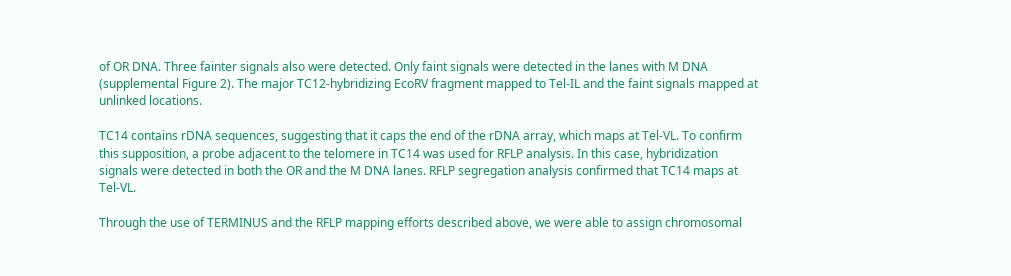of OR DNA. Three fainter signals also were detected. Only faint signals were detected in the lanes with M DNA (supplemental Figure 2). The major TC12-hybridizing EcoRV fragment mapped to Tel-IL and the faint signals mapped at unlinked locations.

TC14 contains rDNA sequences, suggesting that it caps the end of the rDNA array, which maps at Tel-VL. To confirm this supposition, a probe adjacent to the telomere in TC14 was used for RFLP analysis. In this case, hybridization signals were detected in both the OR and the M DNA lanes. RFLP segregation analysis confirmed that TC14 maps at Tel-VL.

Through the use of TERMINUS and the RFLP mapping efforts described above, we were able to assign chromosomal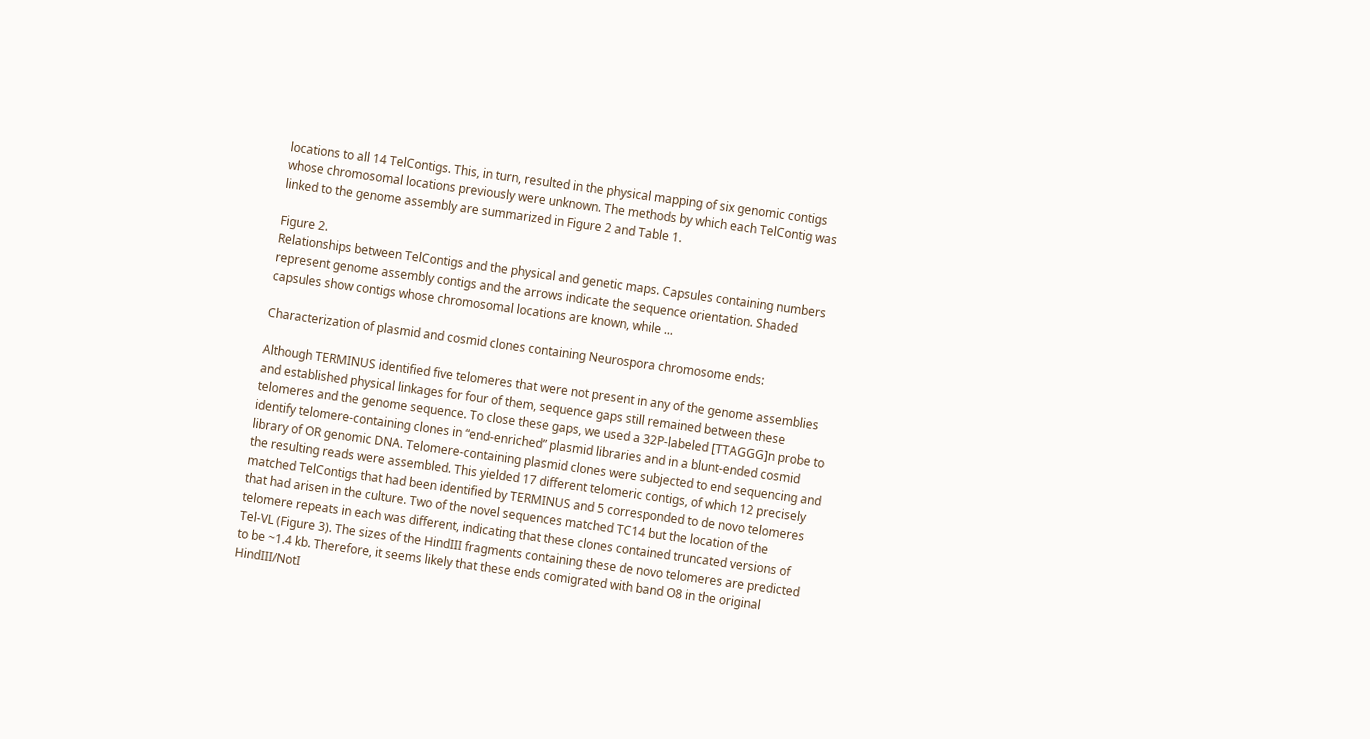locations to all 14 TelContigs. This, in turn, resulted in the physical mapping of six genomic contigs whose chromosomal locations previously were unknown. The methods by which each TelContig was linked to the genome assembly are summarized in Figure 2 and Table 1.

Figure 2.
Relationships between TelContigs and the physical and genetic maps. Capsules containing numbers represent genome assembly contigs and the arrows indicate the sequence orientation. Shaded capsules show contigs whose chromosomal locations are known, while ...

Characterization of plasmid and cosmid clones containing Neurospora chromosome ends:

Although TERMINUS identified five telomeres that were not present in any of the genome assemblies and established physical linkages for four of them, sequence gaps still remained between these telomeres and the genome sequence. To close these gaps, we used a 32P-labeled [TTAGGG]n probe to identify telomere-containing clones in “end-enriched” plasmid libraries and in a blunt-ended cosmid library of OR genomic DNA. Telomere-containing plasmid clones were subjected to end sequencing and the resulting reads were assembled. This yielded 17 different telomeric contigs, of which 12 precisely matched TelContigs that had been identified by TERMINUS and 5 corresponded to de novo telomeres that had arisen in the culture. Two of the novel sequences matched TC14 but the location of the telomere repeats in each was different, indicating that these clones contained truncated versions of Tel-VL (Figure 3). The sizes of the HindIII fragments containing these de novo telomeres are predicted to be ~1.4 kb. Therefore, it seems likely that these ends comigrated with band O8 in the original HindIII/NotI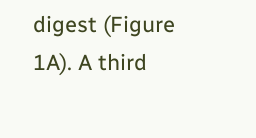digest (Figure 1A). A third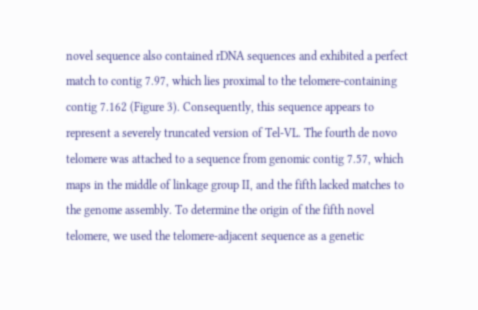novel sequence also contained rDNA sequences and exhibited a perfect match to contig 7.97, which lies proximal to the telomere-containing contig 7.162 (Figure 3). Consequently, this sequence appears to represent a severely truncated version of Tel-VL. The fourth de novo telomere was attached to a sequence from genomic contig 7.57, which maps in the middle of linkage group II, and the fifth lacked matches to the genome assembly. To determine the origin of the fifth novel telomere, we used the telomere-adjacent sequence as a genetic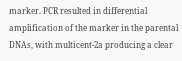marker. PCR resulted in differential amplification of the marker in the parental DNAs, with multicent-2a producing a clear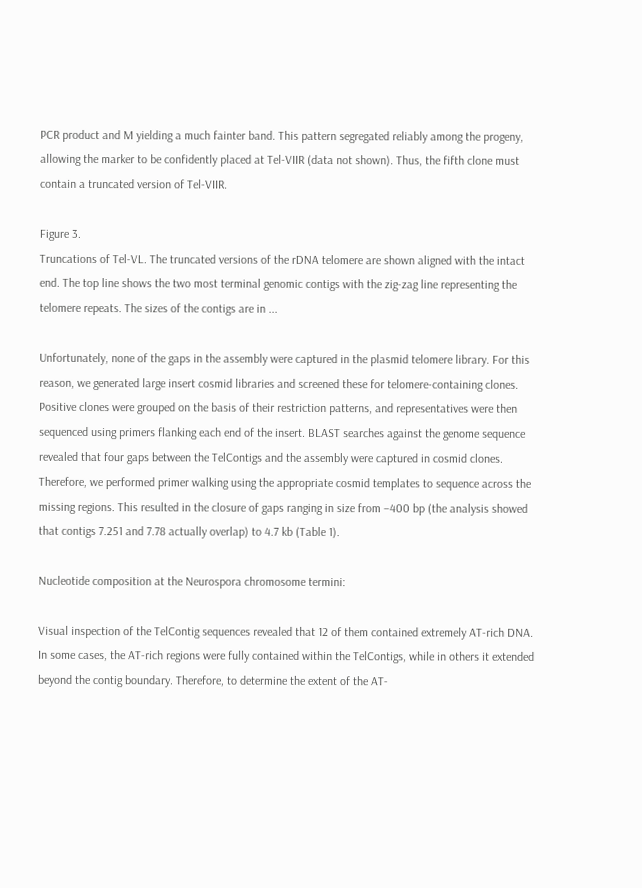PCR product and M yielding a much fainter band. This pattern segregated reliably among the progeny, allowing the marker to be confidently placed at Tel-VIIR (data not shown). Thus, the fifth clone must contain a truncated version of Tel-VIIR.

Figure 3.
Truncations of Tel-VL. The truncated versions of the rDNA telomere are shown aligned with the intact end. The top line shows the two most terminal genomic contigs with the zig-zag line representing the telomere repeats. The sizes of the contigs are in ...

Unfortunately, none of the gaps in the assembly were captured in the plasmid telomere library. For this reason, we generated large insert cosmid libraries and screened these for telomere-containing clones. Positive clones were grouped on the basis of their restriction patterns, and representatives were then sequenced using primers flanking each end of the insert. BLAST searches against the genome sequence revealed that four gaps between the TelContigs and the assembly were captured in cosmid clones. Therefore, we performed primer walking using the appropriate cosmid templates to sequence across the missing regions. This resulted in the closure of gaps ranging in size from −400 bp (the analysis showed that contigs 7.251 and 7.78 actually overlap) to 4.7 kb (Table 1).

Nucleotide composition at the Neurospora chromosome termini:

Visual inspection of the TelContig sequences revealed that 12 of them contained extremely AT-rich DNA. In some cases, the AT-rich regions were fully contained within the TelContigs, while in others it extended beyond the contig boundary. Therefore, to determine the extent of the AT-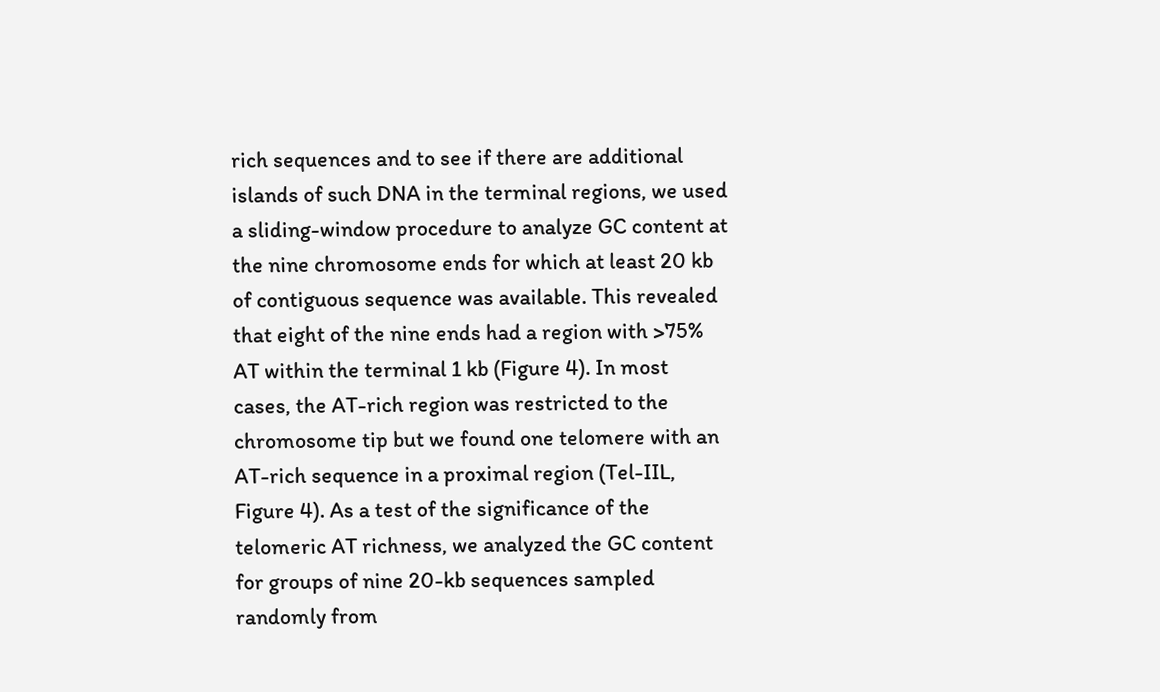rich sequences and to see if there are additional islands of such DNA in the terminal regions, we used a sliding-window procedure to analyze GC content at the nine chromosome ends for which at least 20 kb of contiguous sequence was available. This revealed that eight of the nine ends had a region with >75% AT within the terminal 1 kb (Figure 4). In most cases, the AT-rich region was restricted to the chromosome tip but we found one telomere with an AT-rich sequence in a proximal region (Tel-IIL, Figure 4). As a test of the significance of the telomeric AT richness, we analyzed the GC content for groups of nine 20-kb sequences sampled randomly from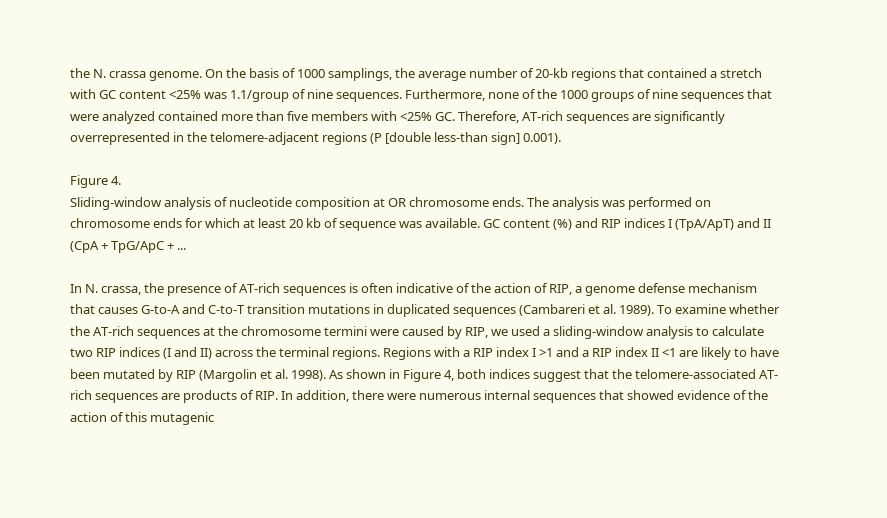the N. crassa genome. On the basis of 1000 samplings, the average number of 20-kb regions that contained a stretch with GC content <25% was 1.1/group of nine sequences. Furthermore, none of the 1000 groups of nine sequences that were analyzed contained more than five members with <25% GC. Therefore, AT-rich sequences are significantly overrepresented in the telomere-adjacent regions (P [double less-than sign] 0.001).

Figure 4.
Sliding-window analysis of nucleotide composition at OR chromosome ends. The analysis was performed on chromosome ends for which at least 20 kb of sequence was available. GC content (%) and RIP indices I (TpA/ApT) and II (CpA + TpG/ApC + ...

In N. crassa, the presence of AT-rich sequences is often indicative of the action of RIP, a genome defense mechanism that causes G-to-A and C-to-T transition mutations in duplicated sequences (Cambareri et al. 1989). To examine whether the AT-rich sequences at the chromosome termini were caused by RIP, we used a sliding-window analysis to calculate two RIP indices (I and II) across the terminal regions. Regions with a RIP index I >1 and a RIP index II <1 are likely to have been mutated by RIP (Margolin et al. 1998). As shown in Figure 4, both indices suggest that the telomere-associated AT-rich sequences are products of RIP. In addition, there were numerous internal sequences that showed evidence of the action of this mutagenic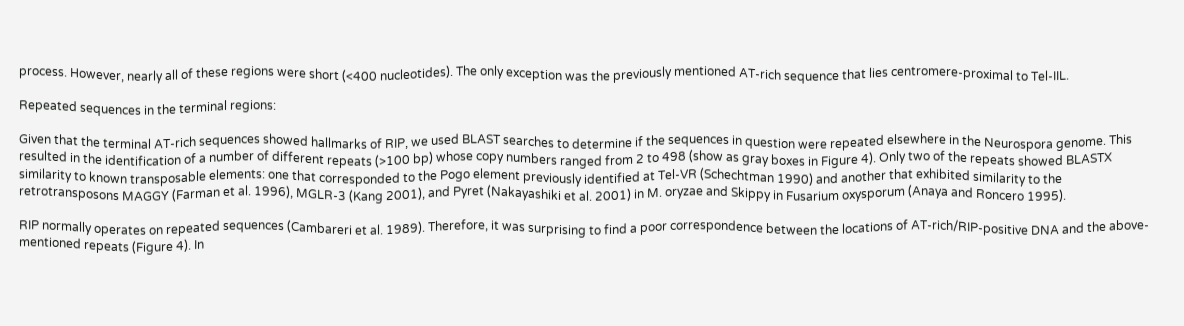process. However, nearly all of these regions were short (<400 nucleotides). The only exception was the previously mentioned AT-rich sequence that lies centromere-proximal to Tel-IIL.

Repeated sequences in the terminal regions:

Given that the terminal AT-rich sequences showed hallmarks of RIP, we used BLAST searches to determine if the sequences in question were repeated elsewhere in the Neurospora genome. This resulted in the identification of a number of different repeats (>100 bp) whose copy numbers ranged from 2 to 498 (show as gray boxes in Figure 4). Only two of the repeats showed BLASTX similarity to known transposable elements: one that corresponded to the Pogo element previously identified at Tel-VR (Schechtman 1990) and another that exhibited similarity to the retrotransposons MAGGY (Farman et al. 1996), MGLR-3 (Kang 2001), and Pyret (Nakayashiki et al. 2001) in M. oryzae and Skippy in Fusarium oxysporum (Anaya and Roncero 1995).

RIP normally operates on repeated sequences (Cambareri et al. 1989). Therefore, it was surprising to find a poor correspondence between the locations of AT-rich/RIP-positive DNA and the above-mentioned repeats (Figure 4). In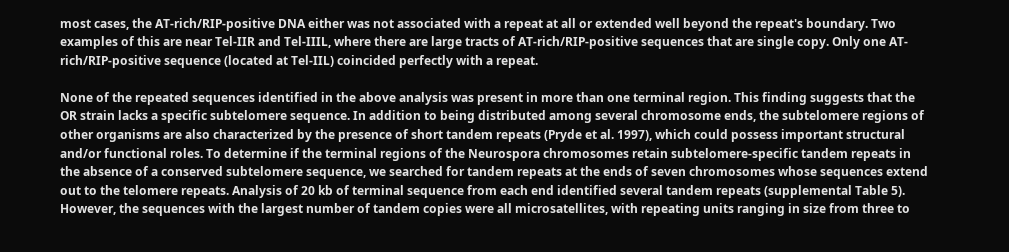most cases, the AT-rich/RIP-positive DNA either was not associated with a repeat at all or extended well beyond the repeat's boundary. Two examples of this are near Tel-IIR and Tel-IIIL, where there are large tracts of AT-rich/RIP-positive sequences that are single copy. Only one AT-rich/RIP-positive sequence (located at Tel-IIL) coincided perfectly with a repeat.

None of the repeated sequences identified in the above analysis was present in more than one terminal region. This finding suggests that the OR strain lacks a specific subtelomere sequence. In addition to being distributed among several chromosome ends, the subtelomere regions of other organisms are also characterized by the presence of short tandem repeats (Pryde et al. 1997), which could possess important structural and/or functional roles. To determine if the terminal regions of the Neurospora chromosomes retain subtelomere-specific tandem repeats in the absence of a conserved subtelomere sequence, we searched for tandem repeats at the ends of seven chromosomes whose sequences extend out to the telomere repeats. Analysis of 20 kb of terminal sequence from each end identified several tandem repeats (supplemental Table 5). However, the sequences with the largest number of tandem copies were all microsatellites, with repeating units ranging in size from three to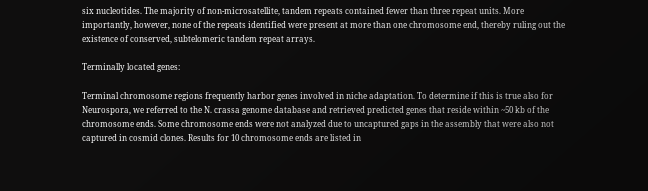six nucleotides. The majority of non-microsatellite, tandem repeats contained fewer than three repeat units. More importantly, however, none of the repeats identified were present at more than one chromosome end, thereby ruling out the existence of conserved, subtelomeric tandem repeat arrays.

Terminally located genes:

Terminal chromosome regions frequently harbor genes involved in niche adaptation. To determine if this is true also for Neurospora, we referred to the N. crassa genome database and retrieved predicted genes that reside within ~50 kb of the chromosome ends. Some chromosome ends were not analyzed due to uncaptured gaps in the assembly that were also not captured in cosmid clones. Results for 10 chromosome ends are listed in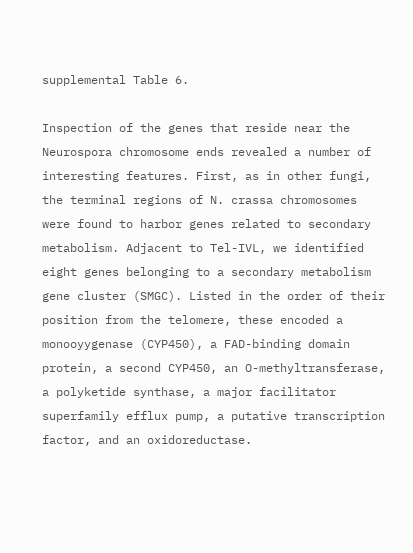supplemental Table 6.

Inspection of the genes that reside near the Neurospora chromosome ends revealed a number of interesting features. First, as in other fungi, the terminal regions of N. crassa chromosomes were found to harbor genes related to secondary metabolism. Adjacent to Tel-IVL, we identified eight genes belonging to a secondary metabolism gene cluster (SMGC). Listed in the order of their position from the telomere, these encoded a monooyygenase (CYP450), a FAD-binding domain protein, a second CYP450, an O-methyltransferase, a polyketide synthase, a major facilitator superfamily efflux pump, a putative transcription factor, and an oxidoreductase.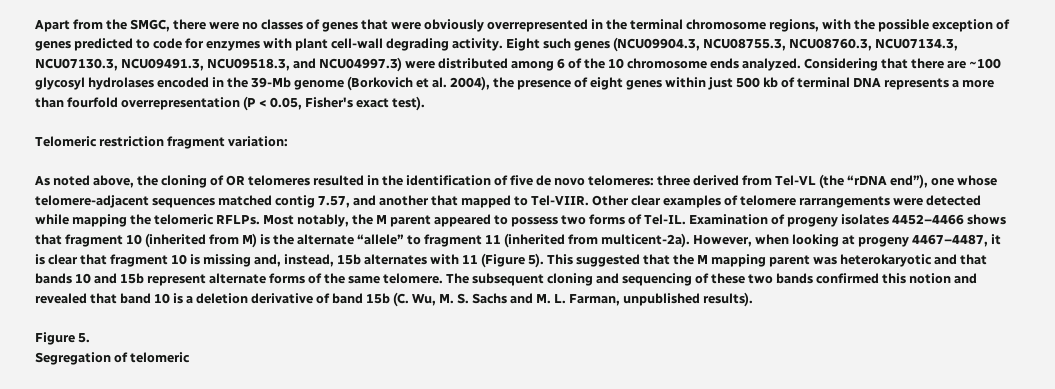Apart from the SMGC, there were no classes of genes that were obviously overrepresented in the terminal chromosome regions, with the possible exception of genes predicted to code for enzymes with plant cell-wall degrading activity. Eight such genes (NCU09904.3, NCU08755.3, NCU08760.3, NCU07134.3, NCU07130.3, NCU09491.3, NCU09518.3, and NCU04997.3) were distributed among 6 of the 10 chromosome ends analyzed. Considering that there are ~100 glycosyl hydrolases encoded in the 39-Mb genome (Borkovich et al. 2004), the presence of eight genes within just 500 kb of terminal DNA represents a more than fourfold overrepresentation (P < 0.05, Fisher's exact test).

Telomeric restriction fragment variation:

As noted above, the cloning of OR telomeres resulted in the identification of five de novo telomeres: three derived from Tel-VL (the “rDNA end”), one whose telomere-adjacent sequences matched contig 7.57, and another that mapped to Tel-VIIR. Other clear examples of telomere rarrangements were detected while mapping the telomeric RFLPs. Most notably, the M parent appeared to possess two forms of Tel-IL. Examination of progeny isolates 4452–4466 shows that fragment 10 (inherited from M) is the alternate “allele” to fragment 11 (inherited from multicent-2a). However, when looking at progeny 4467–4487, it is clear that fragment 10 is missing and, instead, 15b alternates with 11 (Figure 5). This suggested that the M mapping parent was heterokaryotic and that bands 10 and 15b represent alternate forms of the same telomere. The subsequent cloning and sequencing of these two bands confirmed this notion and revealed that band 10 is a deletion derivative of band 15b (C. Wu, M. S. Sachs and M. L. Farman, unpublished results).

Figure 5.
Segregation of telomeric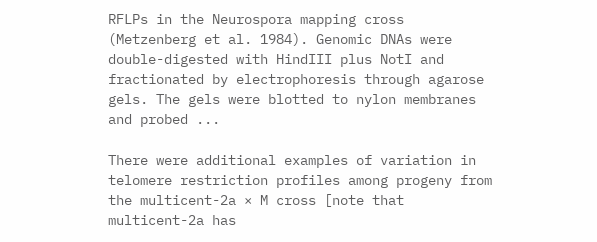RFLPs in the Neurospora mapping cross (Metzenberg et al. 1984). Genomic DNAs were double-digested with HindIII plus NotI and fractionated by electrophoresis through agarose gels. The gels were blotted to nylon membranes and probed ...

There were additional examples of variation in telomere restriction profiles among progeny from the multicent-2a × M cross [note that multicent-2a has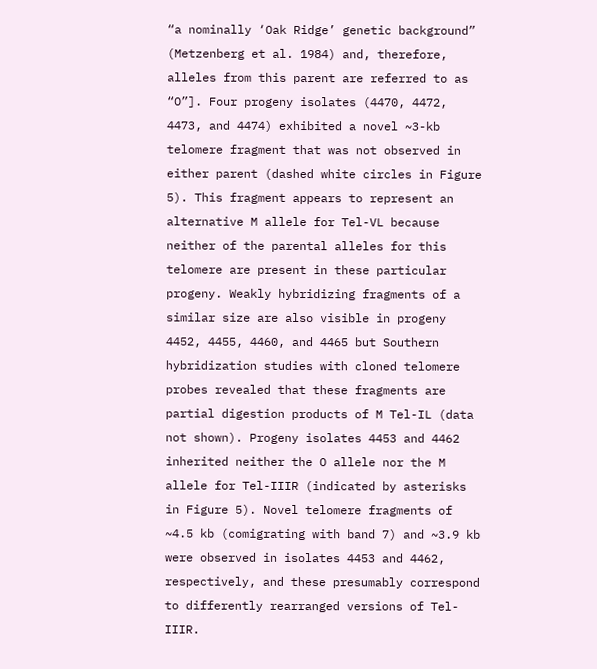“a nominally ‘Oak Ridge’ genetic background” (Metzenberg et al. 1984) and, therefore, alleles from this parent are referred to as “O”]. Four progeny isolates (4470, 4472, 4473, and 4474) exhibited a novel ~3-kb telomere fragment that was not observed in either parent (dashed white circles in Figure 5). This fragment appears to represent an alternative M allele for Tel-VL because neither of the parental alleles for this telomere are present in these particular progeny. Weakly hybridizing fragments of a similar size are also visible in progeny 4452, 4455, 4460, and 4465 but Southern hybridization studies with cloned telomere probes revealed that these fragments are partial digestion products of M Tel-IL (data not shown). Progeny isolates 4453 and 4462 inherited neither the O allele nor the M allele for Tel-IIIR (indicated by asterisks in Figure 5). Novel telomere fragments of ~4.5 kb (comigrating with band 7) and ~3.9 kb were observed in isolates 4453 and 4462, respectively, and these presumably correspond to differently rearranged versions of Tel-IIIR.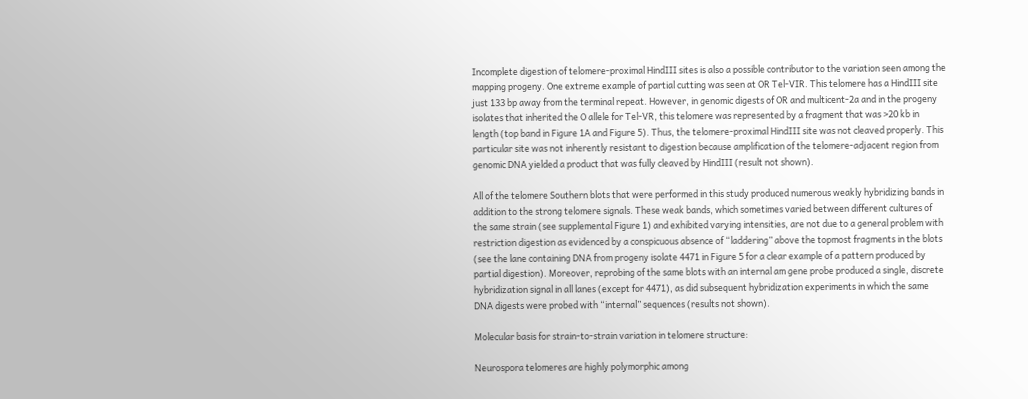Incomplete digestion of telomere-proximal HindIII sites is also a possible contributor to the variation seen among the mapping progeny. One extreme example of partial cutting was seen at OR Tel-VIR. This telomere has a HindIII site just 133 bp away from the terminal repeat. However, in genomic digests of OR and multicent-2a and in the progeny isolates that inherited the O allele for Tel-VR, this telomere was represented by a fragment that was >20 kb in length (top band in Figure 1A and Figure 5). Thus, the telomere-proximal HindIII site was not cleaved properly. This particular site was not inherently resistant to digestion because amplification of the telomere-adjacent region from genomic DNA yielded a product that was fully cleaved by HindIII (result not shown).

All of the telomere Southern blots that were performed in this study produced numerous weakly hybridizing bands in addition to the strong telomere signals. These weak bands, which sometimes varied between different cultures of the same strain (see supplemental Figure 1) and exhibited varying intensities, are not due to a general problem with restriction digestion as evidenced by a conspicuous absence of “laddering” above the topmost fragments in the blots (see the lane containing DNA from progeny isolate 4471 in Figure 5 for a clear example of a pattern produced by partial digestion). Moreover, reprobing of the same blots with an internal am gene probe produced a single, discrete hybridization signal in all lanes (except for 4471), as did subsequent hybridization experiments in which the same DNA digests were probed with “internal” sequences (results not shown).

Molecular basis for strain-to-strain variation in telomere structure:

Neurospora telomeres are highly polymorphic among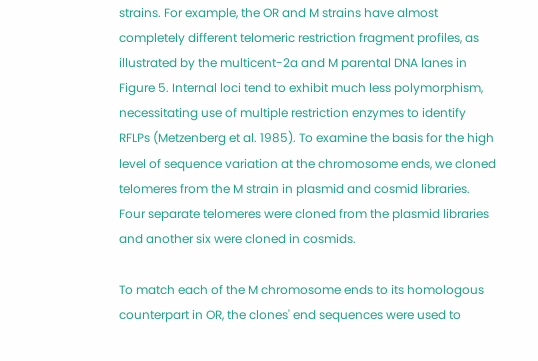strains. For example, the OR and M strains have almost completely different telomeric restriction fragment profiles, as illustrated by the multicent-2a and M parental DNA lanes in Figure 5. Internal loci tend to exhibit much less polymorphism, necessitating use of multiple restriction enzymes to identify RFLPs (Metzenberg et al. 1985). To examine the basis for the high level of sequence variation at the chromosome ends, we cloned telomeres from the M strain in plasmid and cosmid libraries. Four separate telomeres were cloned from the plasmid libraries and another six were cloned in cosmids.

To match each of the M chromosome ends to its homologous counterpart in OR, the clones' end sequences were used to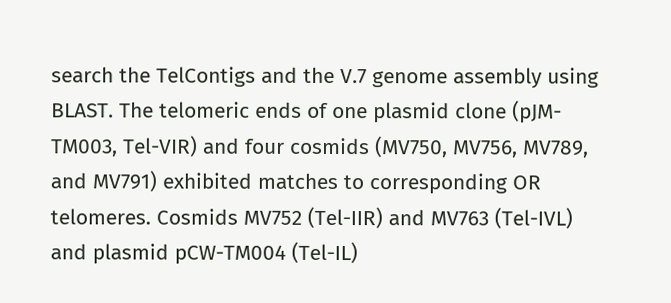search the TelContigs and the V.7 genome assembly using BLAST. The telomeric ends of one plasmid clone (pJM-TM003, Tel-VIR) and four cosmids (MV750, MV756, MV789, and MV791) exhibited matches to corresponding OR telomeres. Cosmids MV752 (Tel-IIR) and MV763 (Tel-IVL) and plasmid pCW-TM004 (Tel-IL)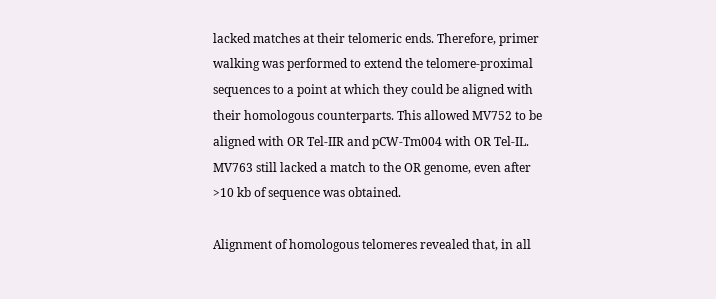lacked matches at their telomeric ends. Therefore, primer walking was performed to extend the telomere-proximal sequences to a point at which they could be aligned with their homologous counterparts. This allowed MV752 to be aligned with OR Tel-IIR and pCW-Tm004 with OR Tel-IL. MV763 still lacked a match to the OR genome, even after >10 kb of sequence was obtained.

Alignment of homologous telomeres revealed that, in all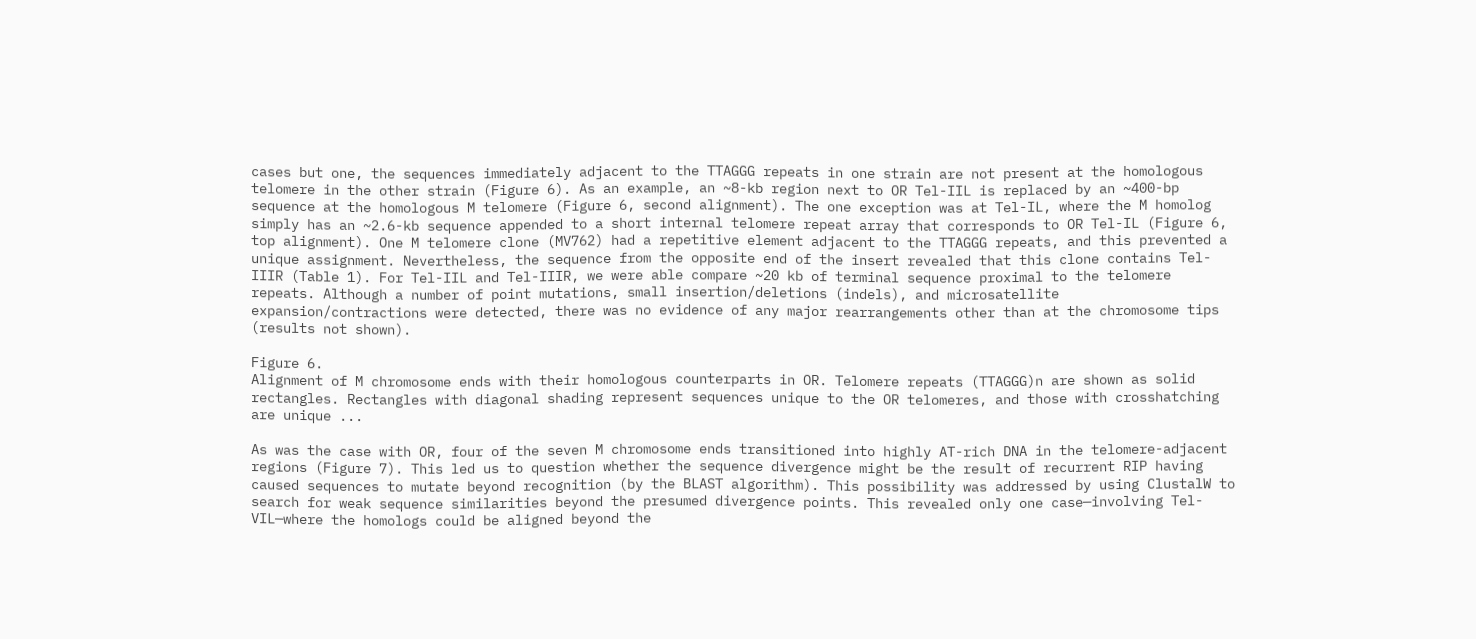cases but one, the sequences immediately adjacent to the TTAGGG repeats in one strain are not present at the homologous telomere in the other strain (Figure 6). As an example, an ~8-kb region next to OR Tel-IIL is replaced by an ~400-bp sequence at the homologous M telomere (Figure 6, second alignment). The one exception was at Tel-IL, where the M homolog simply has an ~2.6-kb sequence appended to a short internal telomere repeat array that corresponds to OR Tel-IL (Figure 6, top alignment). One M telomere clone (MV762) had a repetitive element adjacent to the TTAGGG repeats, and this prevented a unique assignment. Nevertheless, the sequence from the opposite end of the insert revealed that this clone contains Tel-IIIR (Table 1). For Tel-IIL and Tel-IIIR, we were able compare ~20 kb of terminal sequence proximal to the telomere repeats. Although a number of point mutations, small insertion/deletions (indels), and microsatellite expansion/contractions were detected, there was no evidence of any major rearrangements other than at the chromosome tips (results not shown).

Figure 6.
Alignment of M chromosome ends with their homologous counterparts in OR. Telomere repeats (TTAGGG)n are shown as solid rectangles. Rectangles with diagonal shading represent sequences unique to the OR telomeres, and those with crosshatching are unique ...

As was the case with OR, four of the seven M chromosome ends transitioned into highly AT-rich DNA in the telomere-adjacent regions (Figure 7). This led us to question whether the sequence divergence might be the result of recurrent RIP having caused sequences to mutate beyond recognition (by the BLAST algorithm). This possibility was addressed by using ClustalW to search for weak sequence similarities beyond the presumed divergence points. This revealed only one case—involving Tel-VIL—where the homologs could be aligned beyond the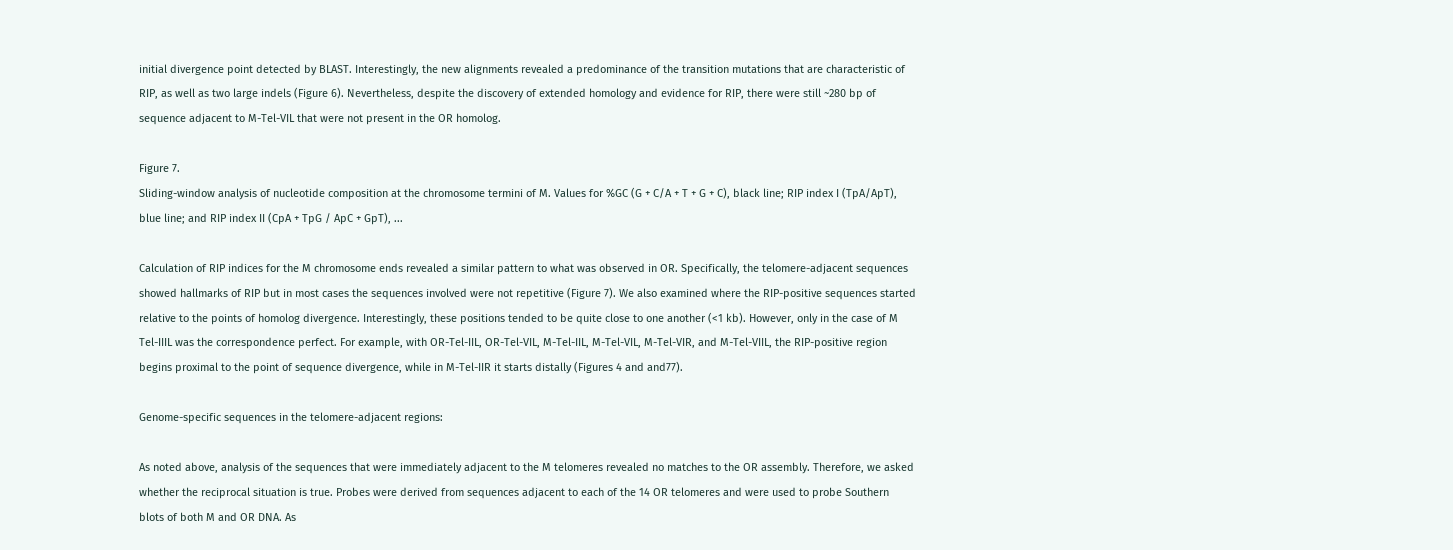initial divergence point detected by BLAST. Interestingly, the new alignments revealed a predominance of the transition mutations that are characteristic of RIP, as well as two large indels (Figure 6). Nevertheless, despite the discovery of extended homology and evidence for RIP, there were still ~280 bp of sequence adjacent to M-Tel-VIL that were not present in the OR homolog.

Figure 7.
Sliding-window analysis of nucleotide composition at the chromosome termini of M. Values for %GC (G + C/A + T + G + C), black line; RIP index I (TpA/ApT), blue line; and RIP index II (CpA + TpG / ApC + GpT), ...

Calculation of RIP indices for the M chromosome ends revealed a similar pattern to what was observed in OR. Specifically, the telomere-adjacent sequences showed hallmarks of RIP but in most cases the sequences involved were not repetitive (Figure 7). We also examined where the RIP-positive sequences started relative to the points of homolog divergence. Interestingly, these positions tended to be quite close to one another (<1 kb). However, only in the case of M Tel-IIIL was the correspondence perfect. For example, with OR-Tel-IIL, OR-Tel-VIL, M-Tel-IIL, M-Tel-VIL, M-Tel-VIR, and M-Tel-VIIL, the RIP-positive region begins proximal to the point of sequence divergence, while in M-Tel-IIR it starts distally (Figures 4 and and77).

Genome-specific sequences in the telomere-adjacent regions:

As noted above, analysis of the sequences that were immediately adjacent to the M telomeres revealed no matches to the OR assembly. Therefore, we asked whether the reciprocal situation is true. Probes were derived from sequences adjacent to each of the 14 OR telomeres and were used to probe Southern blots of both M and OR DNA. As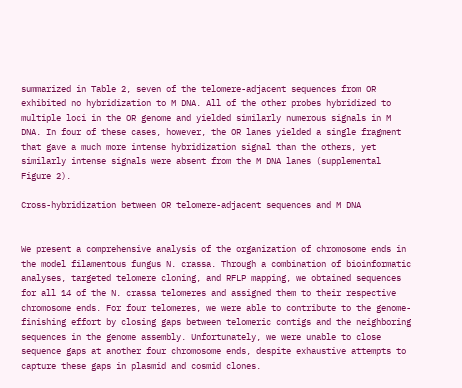summarized in Table 2, seven of the telomere-adjacent sequences from OR exhibited no hybridization to M DNA. All of the other probes hybridized to multiple loci in the OR genome and yielded similarly numerous signals in M DNA. In four of these cases, however, the OR lanes yielded a single fragment that gave a much more intense hybridization signal than the others, yet similarly intense signals were absent from the M DNA lanes (supplemental Figure 2).

Cross-hybridization between OR telomere-adjacent sequences and M DNA


We present a comprehensive analysis of the organization of chromosome ends in the model filamentous fungus N. crassa. Through a combination of bioinformatic analyses, targeted telomere cloning, and RFLP mapping, we obtained sequences for all 14 of the N. crassa telomeres and assigned them to their respective chromosome ends. For four telomeres, we were able to contribute to the genome-finishing effort by closing gaps between telomeric contigs and the neighboring sequences in the genome assembly. Unfortunately, we were unable to close sequence gaps at another four chromosome ends, despite exhaustive attempts to capture these gaps in plasmid and cosmid clones.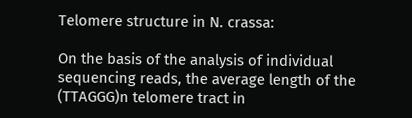Telomere structure in N. crassa:

On the basis of the analysis of individual sequencing reads, the average length of the (TTAGGG)n telomere tract in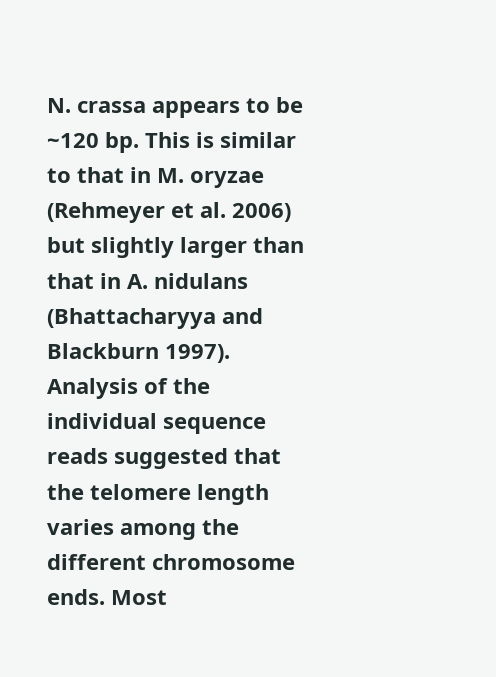N. crassa appears to be ~120 bp. This is similar to that in M. oryzae (Rehmeyer et al. 2006) but slightly larger than that in A. nidulans (Bhattacharyya and Blackburn 1997). Analysis of the individual sequence reads suggested that the telomere length varies among the different chromosome ends. Most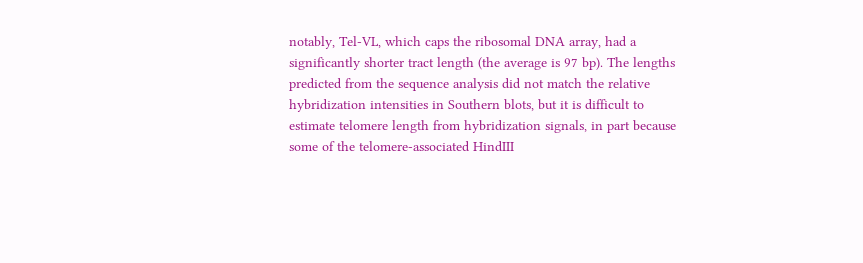notably, Tel-VL, which caps the ribosomal DNA array, had a significantly shorter tract length (the average is 97 bp). The lengths predicted from the sequence analysis did not match the relative hybridization intensities in Southern blots, but it is difficult to estimate telomere length from hybridization signals, in part because some of the telomere-associated HindIII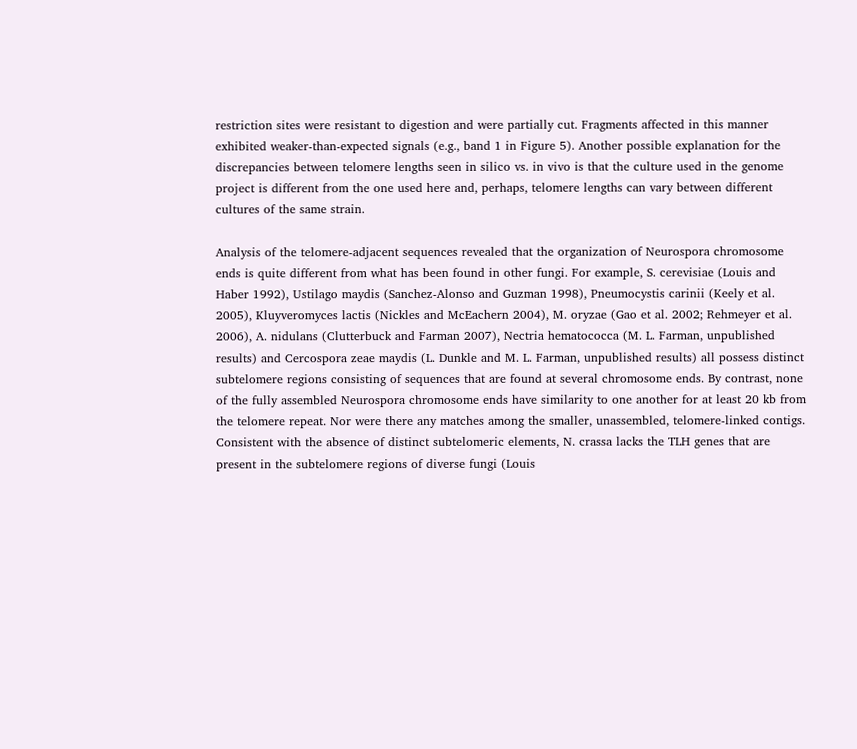restriction sites were resistant to digestion and were partially cut. Fragments affected in this manner exhibited weaker-than-expected signals (e.g., band 1 in Figure 5). Another possible explanation for the discrepancies between telomere lengths seen in silico vs. in vivo is that the culture used in the genome project is different from the one used here and, perhaps, telomere lengths can vary between different cultures of the same strain.

Analysis of the telomere-adjacent sequences revealed that the organization of Neurospora chromosome ends is quite different from what has been found in other fungi. For example, S. cerevisiae (Louis and Haber 1992), Ustilago maydis (Sanchez-Alonso and Guzman 1998), Pneumocystis carinii (Keely et al. 2005), Kluyveromyces lactis (Nickles and McEachern 2004), M. oryzae (Gao et al. 2002; Rehmeyer et al. 2006), A. nidulans (Clutterbuck and Farman 2007), Nectria hematococca (M. L. Farman, unpublished results) and Cercospora zeae maydis (L. Dunkle and M. L. Farman, unpublished results) all possess distinct subtelomere regions consisting of sequences that are found at several chromosome ends. By contrast, none of the fully assembled Neurospora chromosome ends have similarity to one another for at least 20 kb from the telomere repeat. Nor were there any matches among the smaller, unassembled, telomere-linked contigs. Consistent with the absence of distinct subtelomeric elements, N. crassa lacks the TLH genes that are present in the subtelomere regions of diverse fungi (Louis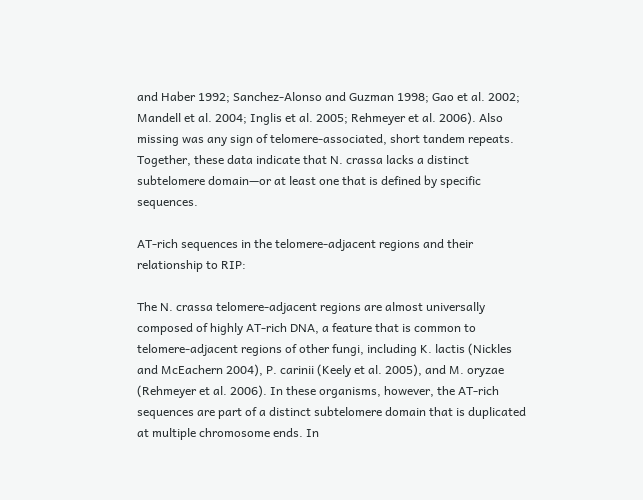and Haber 1992; Sanchez-Alonso and Guzman 1998; Gao et al. 2002; Mandell et al. 2004; Inglis et al. 2005; Rehmeyer et al. 2006). Also missing was any sign of telomere-associated, short tandem repeats. Together, these data indicate that N. crassa lacks a distinct subtelomere domain—or at least one that is defined by specific sequences.

AT-rich sequences in the telomere-adjacent regions and their relationship to RIP:

The N. crassa telomere-adjacent regions are almost universally composed of highly AT-rich DNA, a feature that is common to telomere-adjacent regions of other fungi, including K. lactis (Nickles and McEachern 2004), P. carinii (Keely et al. 2005), and M. oryzae (Rehmeyer et al. 2006). In these organisms, however, the AT-rich sequences are part of a distinct subtelomere domain that is duplicated at multiple chromosome ends. In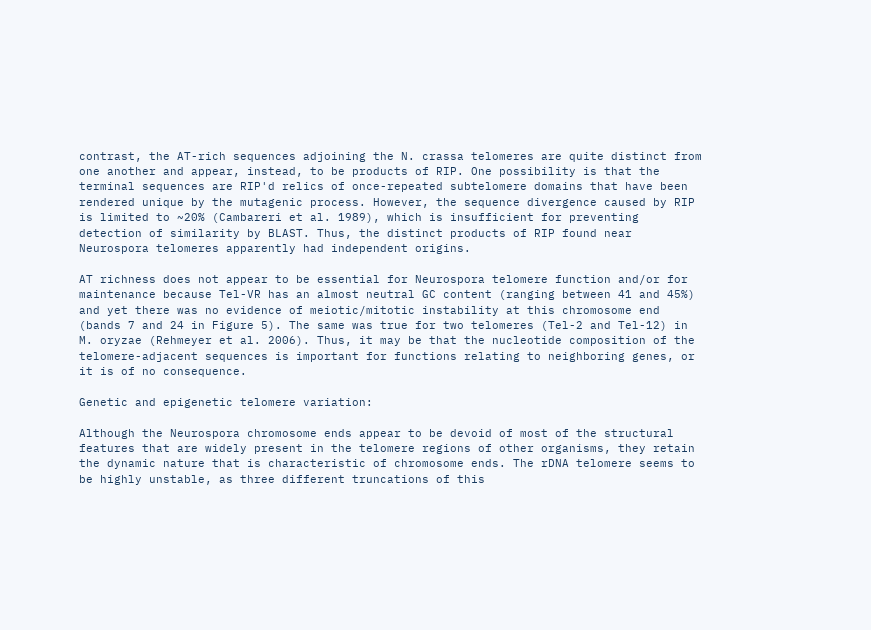contrast, the AT-rich sequences adjoining the N. crassa telomeres are quite distinct from one another and appear, instead, to be products of RIP. One possibility is that the terminal sequences are RIP'd relics of once-repeated subtelomere domains that have been rendered unique by the mutagenic process. However, the sequence divergence caused by RIP is limited to ~20% (Cambareri et al. 1989), which is insufficient for preventing detection of similarity by BLAST. Thus, the distinct products of RIP found near Neurospora telomeres apparently had independent origins.

AT richness does not appear to be essential for Neurospora telomere function and/or for maintenance because Tel-VR has an almost neutral GC content (ranging between 41 and 45%) and yet there was no evidence of meiotic/mitotic instability at this chromosome end (bands 7 and 24 in Figure 5). The same was true for two telomeres (Tel-2 and Tel-12) in M. oryzae (Rehmeyer et al. 2006). Thus, it may be that the nucleotide composition of the telomere-adjacent sequences is important for functions relating to neighboring genes, or it is of no consequence.

Genetic and epigenetic telomere variation:

Although the Neurospora chromosome ends appear to be devoid of most of the structural features that are widely present in the telomere regions of other organisms, they retain the dynamic nature that is characteristic of chromosome ends. The rDNA telomere seems to be highly unstable, as three different truncations of this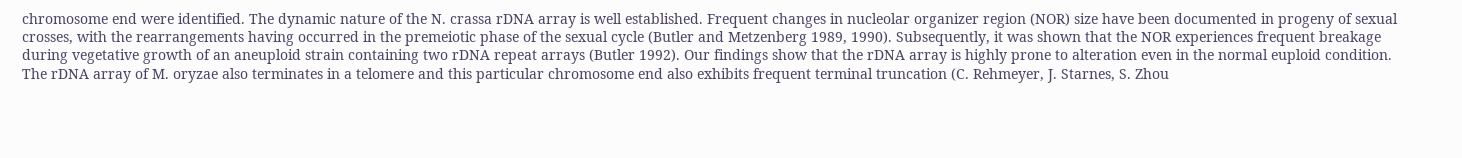chromosome end were identified. The dynamic nature of the N. crassa rDNA array is well established. Frequent changes in nucleolar organizer region (NOR) size have been documented in progeny of sexual crosses, with the rearrangements having occurred in the premeiotic phase of the sexual cycle (Butler and Metzenberg 1989, 1990). Subsequently, it was shown that the NOR experiences frequent breakage during vegetative growth of an aneuploid strain containing two rDNA repeat arrays (Butler 1992). Our findings show that the rDNA array is highly prone to alteration even in the normal euploid condition. The rDNA array of M. oryzae also terminates in a telomere and this particular chromosome end also exhibits frequent terminal truncation (C. Rehmeyer, J. Starnes, S. Zhou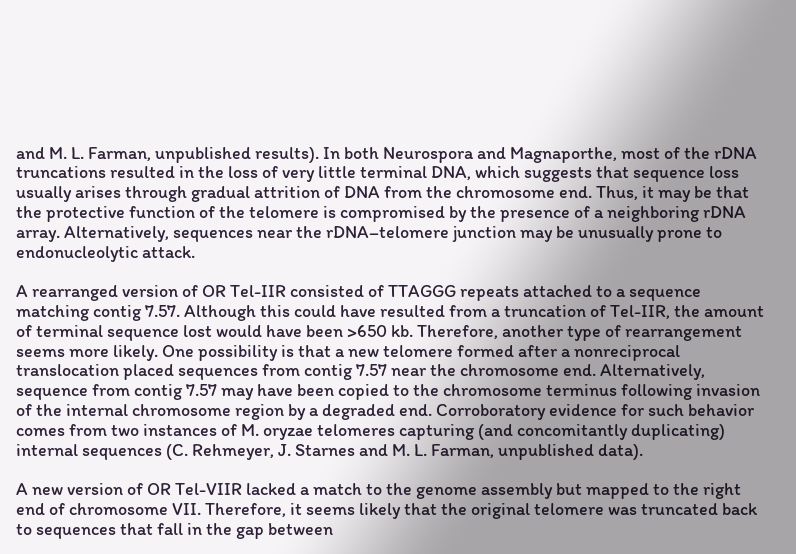and M. L. Farman, unpublished results). In both Neurospora and Magnaporthe, most of the rDNA truncations resulted in the loss of very little terminal DNA, which suggests that sequence loss usually arises through gradual attrition of DNA from the chromosome end. Thus, it may be that the protective function of the telomere is compromised by the presence of a neighboring rDNA array. Alternatively, sequences near the rDNA–telomere junction may be unusually prone to endonucleolytic attack.

A rearranged version of OR Tel-IIR consisted of TTAGGG repeats attached to a sequence matching contig 7.57. Although this could have resulted from a truncation of Tel-IIR, the amount of terminal sequence lost would have been >650 kb. Therefore, another type of rearrangement seems more likely. One possibility is that a new telomere formed after a nonreciprocal translocation placed sequences from contig 7.57 near the chromosome end. Alternatively, sequence from contig 7.57 may have been copied to the chromosome terminus following invasion of the internal chromosome region by a degraded end. Corroboratory evidence for such behavior comes from two instances of M. oryzae telomeres capturing (and concomitantly duplicating) internal sequences (C. Rehmeyer, J. Starnes and M. L. Farman, unpublished data).

A new version of OR Tel-VIIR lacked a match to the genome assembly but mapped to the right end of chromosome VII. Therefore, it seems likely that the original telomere was truncated back to sequences that fall in the gap between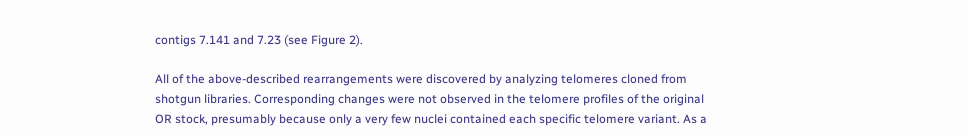contigs 7.141 and 7.23 (see Figure 2).

All of the above-described rearrangements were discovered by analyzing telomeres cloned from shotgun libraries. Corresponding changes were not observed in the telomere profiles of the original OR stock, presumably because only a very few nuclei contained each specific telomere variant. As a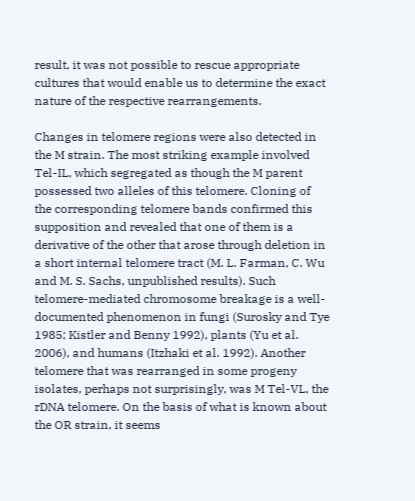result, it was not possible to rescue appropriate cultures that would enable us to determine the exact nature of the respective rearrangements.

Changes in telomere regions were also detected in the M strain. The most striking example involved Tel-IL, which segregated as though the M parent possessed two alleles of this telomere. Cloning of the corresponding telomere bands confirmed this supposition and revealed that one of them is a derivative of the other that arose through deletion in a short internal telomere tract (M. L. Farman, C. Wu and M. S. Sachs, unpublished results). Such telomere-mediated chromosome breakage is a well-documented phenomenon in fungi (Surosky and Tye 1985; Kistler and Benny 1992), plants (Yu et al. 2006), and humans (Itzhaki et al. 1992). Another telomere that was rearranged in some progeny isolates, perhaps not surprisingly, was M Tel-VL, the rDNA telomere. On the basis of what is known about the OR strain, it seems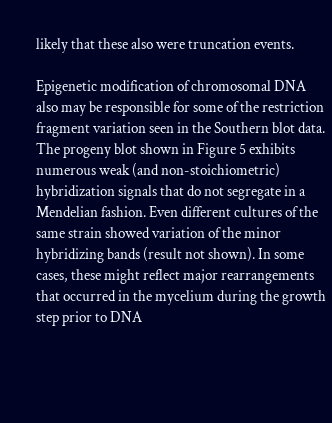likely that these also were truncation events.

Epigenetic modification of chromosomal DNA also may be responsible for some of the restriction fragment variation seen in the Southern blot data. The progeny blot shown in Figure 5 exhibits numerous weak (and non-stoichiometric) hybridization signals that do not segregate in a Mendelian fashion. Even different cultures of the same strain showed variation of the minor hybridizing bands (result not shown). In some cases, these might reflect major rearrangements that occurred in the mycelium during the growth step prior to DNA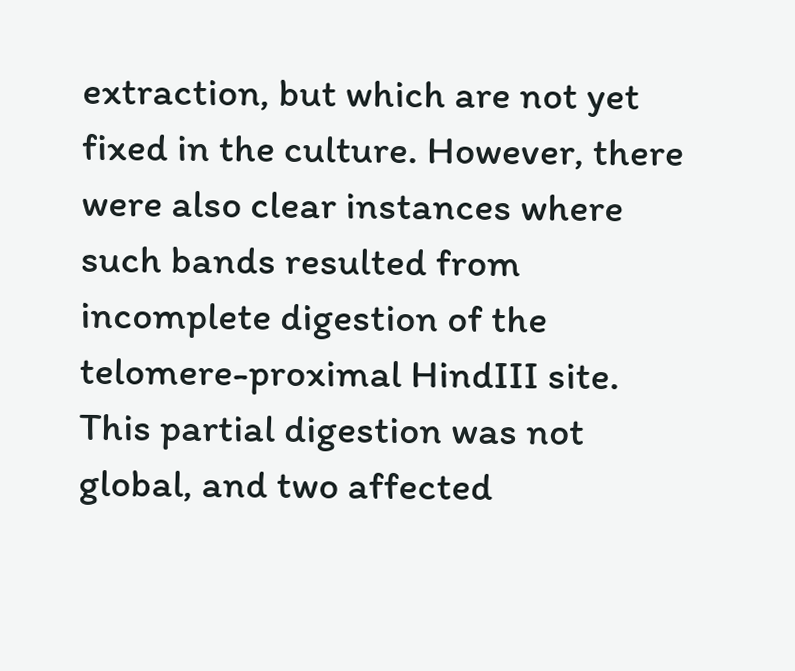extraction, but which are not yet fixed in the culture. However, there were also clear instances where such bands resulted from incomplete digestion of the telomere-proximal HindIII site. This partial digestion was not global, and two affected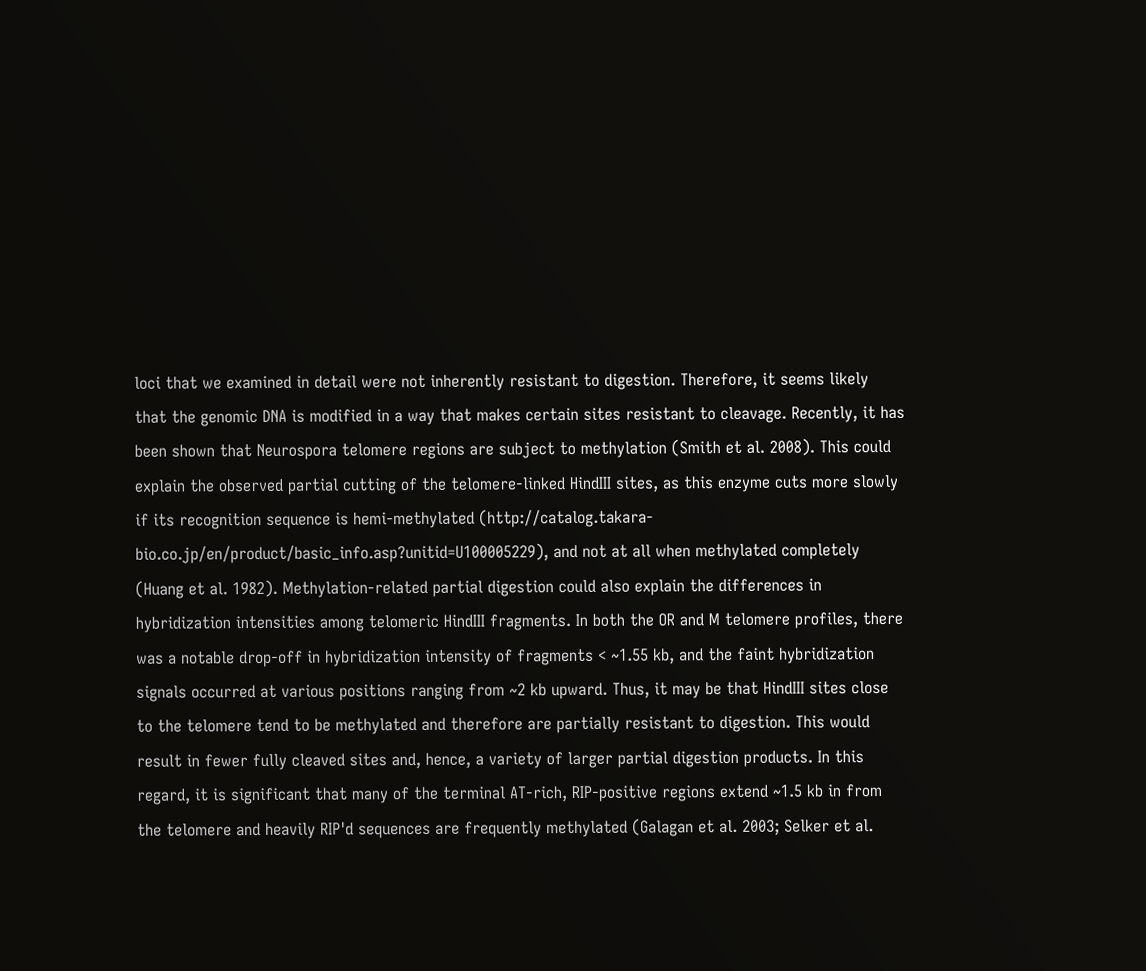loci that we examined in detail were not inherently resistant to digestion. Therefore, it seems likely that the genomic DNA is modified in a way that makes certain sites resistant to cleavage. Recently, it has been shown that Neurospora telomere regions are subject to methylation (Smith et al. 2008). This could explain the observed partial cutting of the telomere-linked HindIII sites, as this enzyme cuts more slowly if its recognition sequence is hemi-methylated (http://catalog.takara-bio.co.jp/en/product/basic_info.asp?unitid=U100005229), and not at all when methylated completely (Huang et al. 1982). Methylation-related partial digestion could also explain the differences in hybridization intensities among telomeric HindIII fragments. In both the OR and M telomere profiles, there was a notable drop-off in hybridization intensity of fragments < ~1.55 kb, and the faint hybridization signals occurred at various positions ranging from ~2 kb upward. Thus, it may be that HindIII sites close to the telomere tend to be methylated and therefore are partially resistant to digestion. This would result in fewer fully cleaved sites and, hence, a variety of larger partial digestion products. In this regard, it is significant that many of the terminal AT-rich, RIP-positive regions extend ~1.5 kb in from the telomere and heavily RIP'd sequences are frequently methylated (Galagan et al. 2003; Selker et al.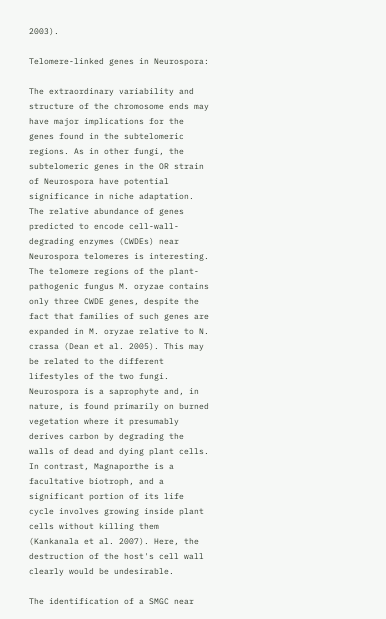2003).

Telomere-linked genes in Neurospora:

The extraordinary variability and structure of the chromosome ends may have major implications for the genes found in the subtelomeric regions. As in other fungi, the subtelomeric genes in the OR strain of Neurospora have potential significance in niche adaptation. The relative abundance of genes predicted to encode cell-wall-degrading enzymes (CWDEs) near Neurospora telomeres is interesting. The telomere regions of the plant-pathogenic fungus M. oryzae contains only three CWDE genes, despite the fact that families of such genes are expanded in M. oryzae relative to N. crassa (Dean et al. 2005). This may be related to the different lifestyles of the two fungi. Neurospora is a saprophyte and, in nature, is found primarily on burned vegetation where it presumably derives carbon by degrading the walls of dead and dying plant cells. In contrast, Magnaporthe is a facultative biotroph, and a significant portion of its life cycle involves growing inside plant cells without killing them (Kankanala et al. 2007). Here, the destruction of the host's cell wall clearly would be undesirable.

The identification of a SMGC near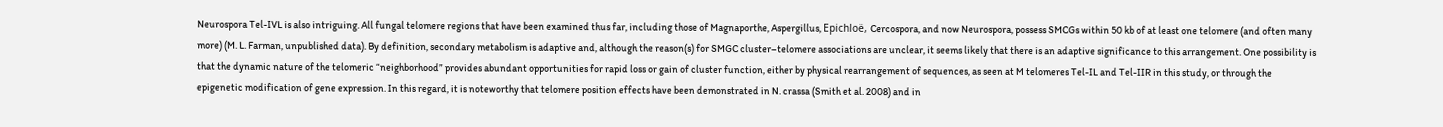Neurospora Tel-IVL is also intriguing. All fungal telomere regions that have been examined thus far, including those of Magnaporthe, Aspergillus, Epichloë, Cercospora, and now Neurospora, possess SMCGs within 50 kb of at least one telomere (and often many more) (M. L. Farman, unpublished data). By definition, secondary metabolism is adaptive and, although the reason(s) for SMGC cluster–telomere associations are unclear, it seems likely that there is an adaptive significance to this arrangement. One possibility is that the dynamic nature of the telomeric “neighborhood” provides abundant opportunities for rapid loss or gain of cluster function, either by physical rearrangement of sequences, as seen at M telomeres Tel-IL and Tel-IIR in this study, or through the epigenetic modification of gene expression. In this regard, it is noteworthy that telomere position effects have been demonstrated in N. crassa (Smith et al. 2008) and in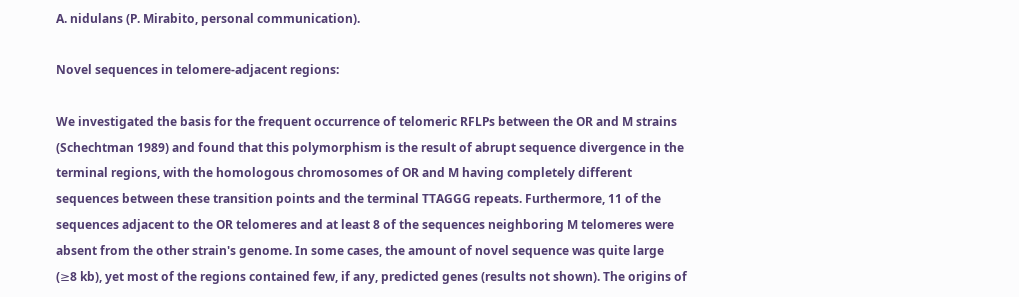A. nidulans (P. Mirabito, personal communication).

Novel sequences in telomere-adjacent regions:

We investigated the basis for the frequent occurrence of telomeric RFLPs between the OR and M strains (Schechtman 1989) and found that this polymorphism is the result of abrupt sequence divergence in the terminal regions, with the homologous chromosomes of OR and M having completely different sequences between these transition points and the terminal TTAGGG repeats. Furthermore, 11 of the sequences adjacent to the OR telomeres and at least 8 of the sequences neighboring M telomeres were absent from the other strain's genome. In some cases, the amount of novel sequence was quite large (≥8 kb), yet most of the regions contained few, if any, predicted genes (results not shown). The origins of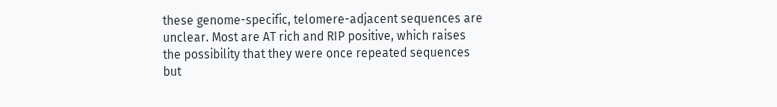these genome-specific, telomere-adjacent sequences are unclear. Most are AT rich and RIP positive, which raises the possibility that they were once repeated sequences but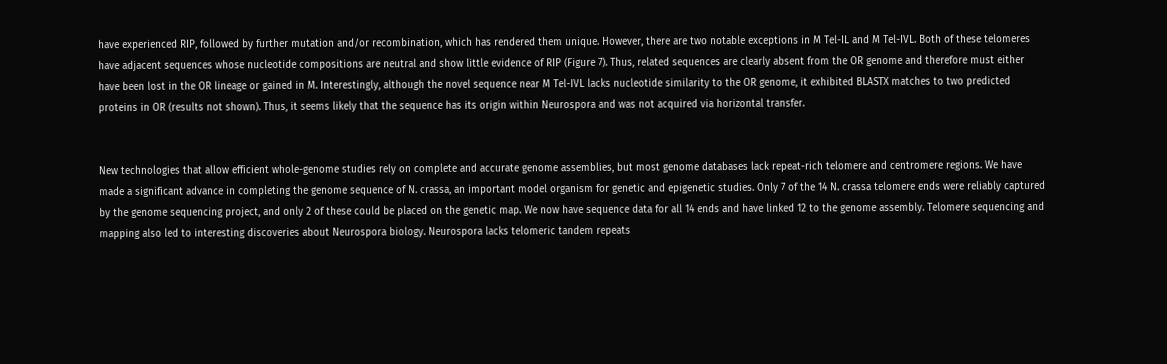have experienced RIP, followed by further mutation and/or recombination, which has rendered them unique. However, there are two notable exceptions in M Tel-IL and M Tel-IVL. Both of these telomeres have adjacent sequences whose nucleotide compositions are neutral and show little evidence of RIP (Figure 7). Thus, related sequences are clearly absent from the OR genome and therefore must either have been lost in the OR lineage or gained in M. Interestingly, although the novel sequence near M Tel-IVL lacks nucleotide similarity to the OR genome, it exhibited BLASTX matches to two predicted proteins in OR (results not shown). Thus, it seems likely that the sequence has its origin within Neurospora and was not acquired via horizontal transfer.


New technologies that allow efficient whole-genome studies rely on complete and accurate genome assemblies, but most genome databases lack repeat-rich telomere and centromere regions. We have made a significant advance in completing the genome sequence of N. crassa, an important model organism for genetic and epigenetic studies. Only 7 of the 14 N. crassa telomere ends were reliably captured by the genome sequencing project, and only 2 of these could be placed on the genetic map. We now have sequence data for all 14 ends and have linked 12 to the genome assembly. Telomere sequencing and mapping also led to interesting discoveries about Neurospora biology. Neurospora lacks telomeric tandem repeats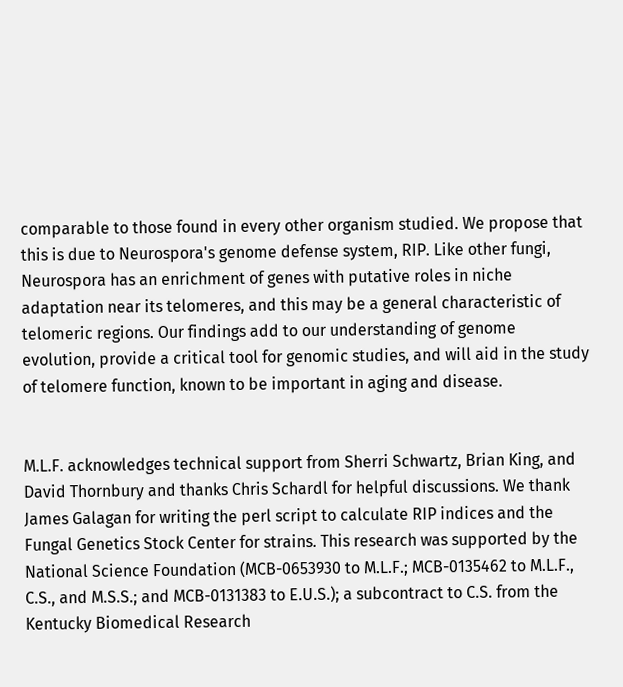comparable to those found in every other organism studied. We propose that this is due to Neurospora's genome defense system, RIP. Like other fungi, Neurospora has an enrichment of genes with putative roles in niche adaptation near its telomeres, and this may be a general characteristic of telomeric regions. Our findings add to our understanding of genome evolution, provide a critical tool for genomic studies, and will aid in the study of telomere function, known to be important in aging and disease.


M.L.F. acknowledges technical support from Sherri Schwartz, Brian King, and David Thornbury and thanks Chris Schardl for helpful discussions. We thank James Galagan for writing the perl script to calculate RIP indices and the Fungal Genetics Stock Center for strains. This research was supported by the National Science Foundation (MCB-0653930 to M.L.F.; MCB-0135462 to M.L.F., C.S., and M.S.S.; and MCB-0131383 to E.U.S.); a subcontract to C.S. from the Kentucky Biomedical Research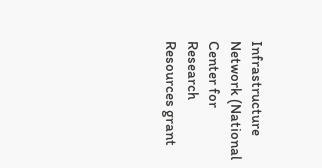Infrastructure Network (National Center for Research Resources grant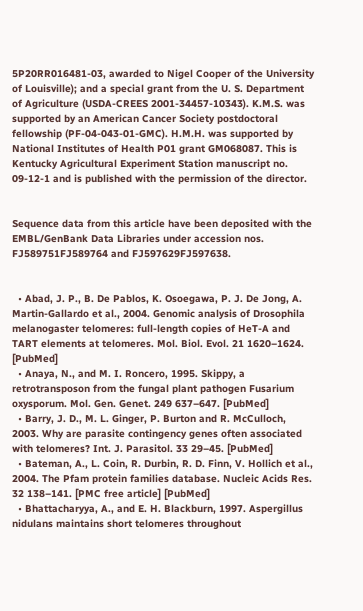5P20RR016481-03, awarded to Nigel Cooper of the University of Louisville); and a special grant from the U. S. Department of Agriculture (USDA-CREES 2001-34457-10343). K.M.S. was supported by an American Cancer Society postdoctoral fellowship (PF-04-043-01-GMC). H.M.H. was supported by National Institutes of Health P01 grant GM068087. This is Kentucky Agricultural Experiment Station manuscript no. 09-12-1 and is published with the permission of the director.


Sequence data from this article have been deposited with the EMBL/GenBank Data Libraries under accession nos. FJ589751FJ589764 and FJ597629FJ597638.


  • Abad, J. P., B. De Pablos, K. Osoegawa, P. J. De Jong, A. Martin-Gallardo et al., 2004. Genomic analysis of Drosophila melanogaster telomeres: full-length copies of HeT-A and TART elements at telomeres. Mol. Biol. Evol. 21 1620–1624. [PubMed]
  • Anaya, N., and M. I. Roncero, 1995. Skippy, a retrotransposon from the fungal plant pathogen Fusarium oxysporum. Mol. Gen. Genet. 249 637–647. [PubMed]
  • Barry, J. D., M. L. Ginger, P. Burton and R. McCulloch, 2003. Why are parasite contingency genes often associated with telomeres? Int. J. Parasitol. 33 29–45. [PubMed]
  • Bateman, A., L. Coin, R. Durbin, R. D. Finn, V. Hollich et al., 2004. The Pfam protein families database. Nucleic Acids Res. 32 138–141. [PMC free article] [PubMed]
  • Bhattacharyya, A., and E. H. Blackburn, 1997. Aspergillus nidulans maintains short telomeres throughout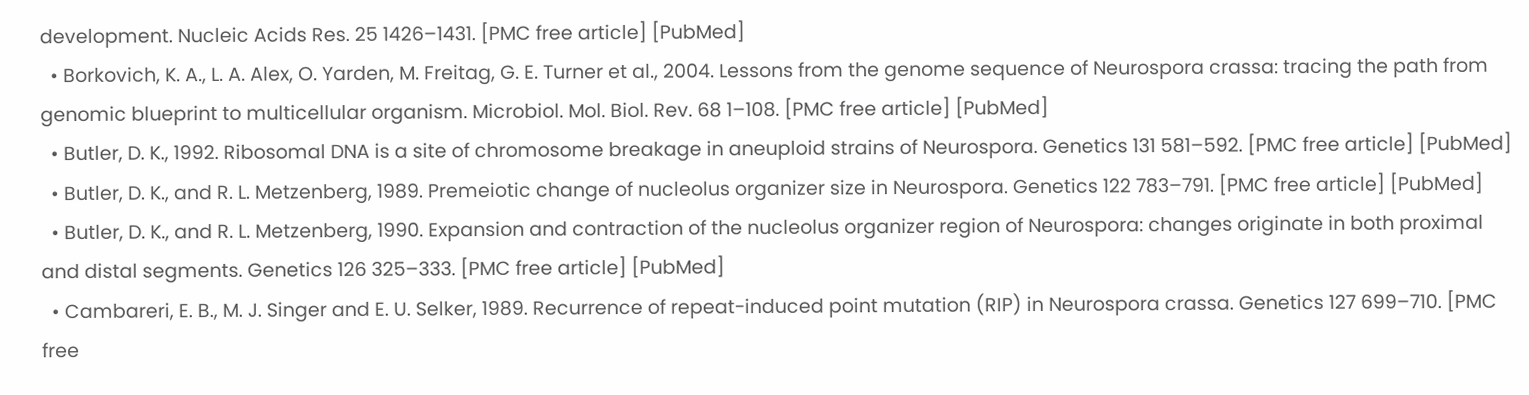development. Nucleic Acids Res. 25 1426–1431. [PMC free article] [PubMed]
  • Borkovich, K. A., L. A. Alex, O. Yarden, M. Freitag, G. E. Turner et al., 2004. Lessons from the genome sequence of Neurospora crassa: tracing the path from genomic blueprint to multicellular organism. Microbiol. Mol. Biol. Rev. 68 1–108. [PMC free article] [PubMed]
  • Butler, D. K., 1992. Ribosomal DNA is a site of chromosome breakage in aneuploid strains of Neurospora. Genetics 131 581–592. [PMC free article] [PubMed]
  • Butler, D. K., and R. L. Metzenberg, 1989. Premeiotic change of nucleolus organizer size in Neurospora. Genetics 122 783–791. [PMC free article] [PubMed]
  • Butler, D. K., and R. L. Metzenberg, 1990. Expansion and contraction of the nucleolus organizer region of Neurospora: changes originate in both proximal and distal segments. Genetics 126 325–333. [PMC free article] [PubMed]
  • Cambareri, E. B., M. J. Singer and E. U. Selker, 1989. Recurrence of repeat-induced point mutation (RIP) in Neurospora crassa. Genetics 127 699–710. [PMC free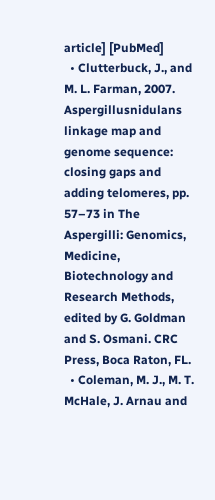article] [PubMed]
  • Clutterbuck, J., and M. L. Farman, 2007. Aspergillusnidulans linkage map and genome sequence: closing gaps and adding telomeres, pp. 57–73 in The Aspergilli: Genomics, Medicine, Biotechnology and Research Methods, edited by G. Goldman and S. Osmani. CRC Press, Boca Raton, FL.
  • Coleman, M. J., M. T. McHale, J. Arnau and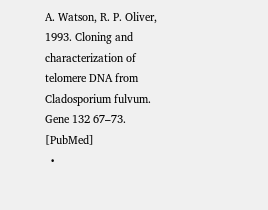A. Watson, R. P. Oliver, 1993. Cloning and characterization of telomere DNA from Cladosporium fulvum. Gene 132 67–73. [PubMed]
  •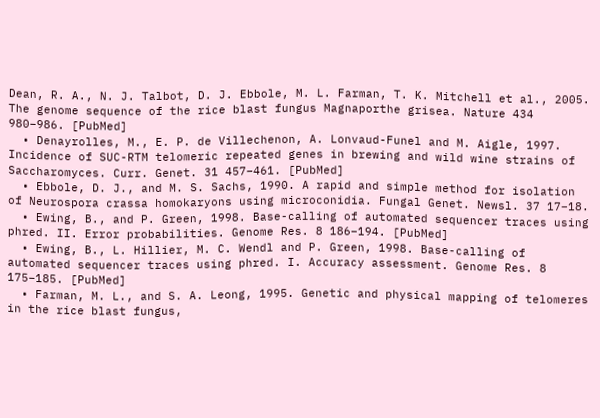Dean, R. A., N. J. Talbot, D. J. Ebbole, M. L. Farman, T. K. Mitchell et al., 2005. The genome sequence of the rice blast fungus Magnaporthe grisea. Nature 434 980–986. [PubMed]
  • Denayrolles, M., E. P. de Villechenon, A. Lonvaud-Funel and M. Aigle, 1997. Incidence of SUC-RTM telomeric repeated genes in brewing and wild wine strains of Saccharomyces. Curr. Genet. 31 457–461. [PubMed]
  • Ebbole, D. J., and M. S. Sachs, 1990. A rapid and simple method for isolation of Neurospora crassa homokaryons using microconidia. Fungal Genet. Newsl. 37 17–18.
  • Ewing, B., and P. Green, 1998. Base-calling of automated sequencer traces using phred. II. Error probabilities. Genome Res. 8 186–194. [PubMed]
  • Ewing, B., L. Hillier, M. C. Wendl and P. Green, 1998. Base-calling of automated sequencer traces using phred. I. Accuracy assessment. Genome Res. 8 175–185. [PubMed]
  • Farman, M. L., and S. A. Leong, 1995. Genetic and physical mapping of telomeres in the rice blast fungus,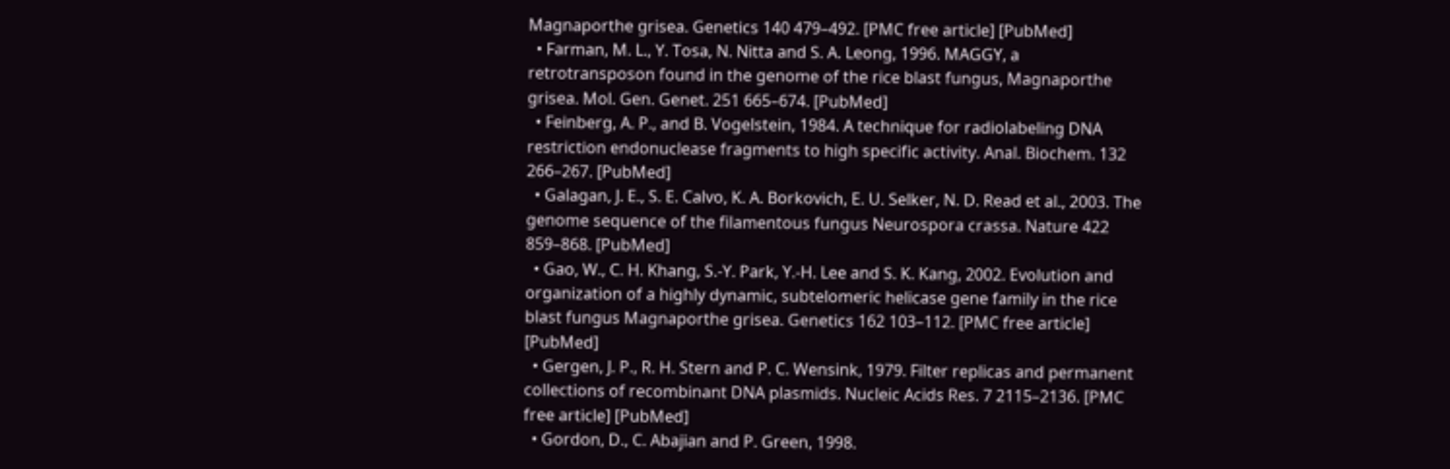Magnaporthe grisea. Genetics 140 479–492. [PMC free article] [PubMed]
  • Farman, M. L., Y. Tosa, N. Nitta and S. A. Leong, 1996. MAGGY, a retrotransposon found in the genome of the rice blast fungus, Magnaporthe grisea. Mol. Gen. Genet. 251 665–674. [PubMed]
  • Feinberg, A. P., and B. Vogelstein, 1984. A technique for radiolabeling DNA restriction endonuclease fragments to high specific activity. Anal. Biochem. 132 266–267. [PubMed]
  • Galagan, J. E., S. E. Calvo, K. A. Borkovich, E. U. Selker, N. D. Read et al., 2003. The genome sequence of the filamentous fungus Neurospora crassa. Nature 422 859–868. [PubMed]
  • Gao, W., C. H. Khang, S.-Y. Park, Y.-H. Lee and S. K. Kang, 2002. Evolution and organization of a highly dynamic, subtelomeric helicase gene family in the rice blast fungus Magnaporthe grisea. Genetics 162 103–112. [PMC free article] [PubMed]
  • Gergen, J. P., R. H. Stern and P. C. Wensink, 1979. Filter replicas and permanent collections of recombinant DNA plasmids. Nucleic Acids Res. 7 2115–2136. [PMC free article] [PubMed]
  • Gordon, D., C. Abajian and P. Green, 1998.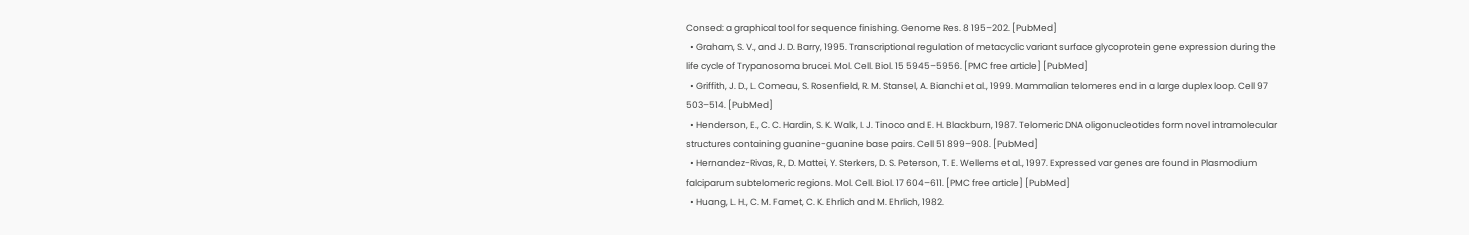Consed: a graphical tool for sequence finishing. Genome Res. 8 195–202. [PubMed]
  • Graham, S. V., and J. D. Barry, 1995. Transcriptional regulation of metacyclic variant surface glycoprotein gene expression during the life cycle of Trypanosoma brucei. Mol. Cell. Biol. 15 5945–5956. [PMC free article] [PubMed]
  • Griffith, J. D., L. Comeau, S. Rosenfield, R. M. Stansel, A. Bianchi et al., 1999. Mammalian telomeres end in a large duplex loop. Cell 97 503–514. [PubMed]
  • Henderson, E., C. C. Hardin, S. K. Walk, I. J. Tinoco and E. H. Blackburn, 1987. Telomeric DNA oligonucleotides form novel intramolecular structures containing guanine-guanine base pairs. Cell 51 899–908. [PubMed]
  • Hernandez-Rivas, R., D. Mattei, Y. Sterkers, D. S. Peterson, T. E. Wellems et al., 1997. Expressed var genes are found in Plasmodium falciparum subtelomeric regions. Mol. Cell. Biol. 17 604–611. [PMC free article] [PubMed]
  • Huang, L. H., C. M. Famet, C. K. Ehrlich and M. Ehrlich, 1982.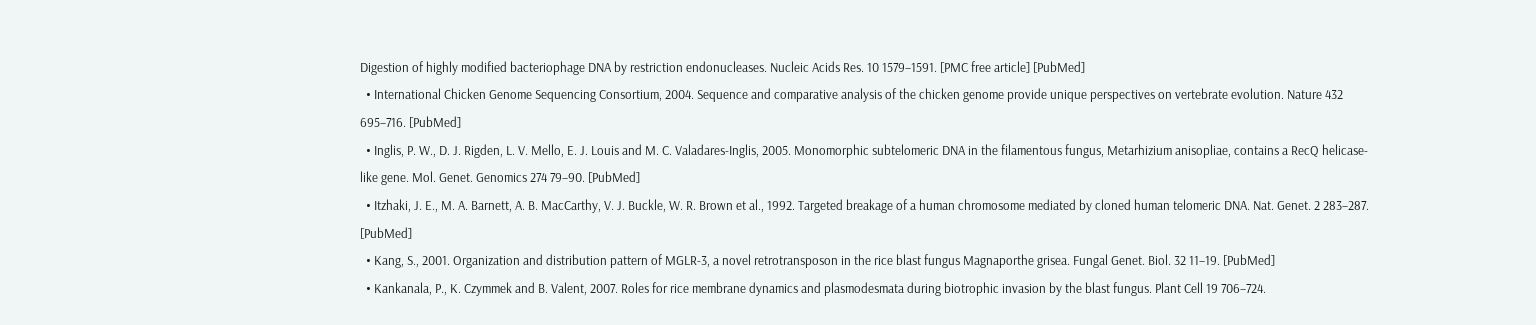Digestion of highly modified bacteriophage DNA by restriction endonucleases. Nucleic Acids Res. 10 1579–1591. [PMC free article] [PubMed]
  • International Chicken Genome Sequencing Consortium, 2004. Sequence and comparative analysis of the chicken genome provide unique perspectives on vertebrate evolution. Nature 432 695–716. [PubMed]
  • Inglis, P. W., D. J. Rigden, L. V. Mello, E. J. Louis and M. C. Valadares-Inglis, 2005. Monomorphic subtelomeric DNA in the filamentous fungus, Metarhizium anisopliae, contains a RecQ helicase-like gene. Mol. Genet. Genomics 274 79–90. [PubMed]
  • Itzhaki, J. E., M. A. Barnett, A. B. MacCarthy, V. J. Buckle, W. R. Brown et al., 1992. Targeted breakage of a human chromosome mediated by cloned human telomeric DNA. Nat. Genet. 2 283–287. [PubMed]
  • Kang, S., 2001. Organization and distribution pattern of MGLR-3, a novel retrotransposon in the rice blast fungus Magnaporthe grisea. Fungal Genet. Biol. 32 11–19. [PubMed]
  • Kankanala, P., K. Czymmek and B. Valent, 2007. Roles for rice membrane dynamics and plasmodesmata during biotrophic invasion by the blast fungus. Plant Cell 19 706–724.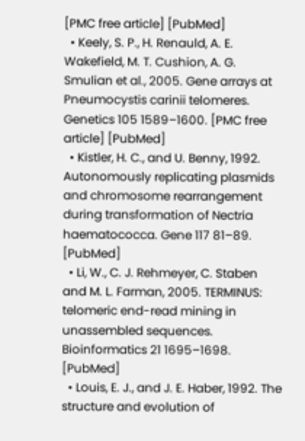[PMC free article] [PubMed]
  • Keely, S. P., H. Renauld, A. E. Wakefield, M. T. Cushion, A. G. Smulian et al., 2005. Gene arrays at Pneumocystis carinii telomeres. Genetics 105 1589–1600. [PMC free article] [PubMed]
  • Kistler, H. C., and U. Benny, 1992. Autonomously replicating plasmids and chromosome rearrangement during transformation of Nectria haematococca. Gene 117 81–89. [PubMed]
  • Li, W., C. J. Rehmeyer, C. Staben and M. L. Farman, 2005. TERMINUS: telomeric end-read mining in unassembled sequences. Bioinformatics 21 1695–1698. [PubMed]
  • Louis, E. J., and J. E. Haber, 1992. The structure and evolution of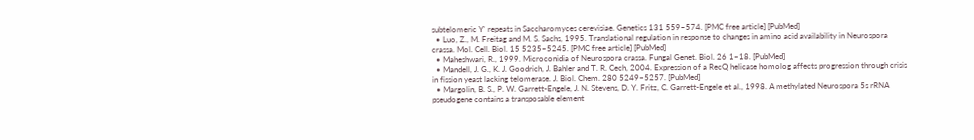subtelomeric Y' repeats in Saccharomyces cerevisiae. Genetics 131 559–574. [PMC free article] [PubMed]
  • Luo, Z., M. Freitag and M. S. Sachs, 1995. Translational regulation in response to changes in amino acid availability in Neurospora crassa. Mol. Cell. Biol. 15 5235–5245. [PMC free article] [PubMed]
  • Maheshwari, R., 1999. Microconidia of Neurospora crassa. Fungal Genet. Biol. 26 1–18. [PubMed]
  • Mandell, J. G., K. J. Goodrich, J. Bahler and T. R. Cech, 2004. Expression of a RecQ helicase homolog affects progression through crisis in fission yeast lacking telomerase. J. Biol. Chem. 280 5249–5257. [PubMed]
  • Margolin, B. S., P. W. Garrett-Engele, J. N. Stevens, D. Y. Fritz, C. Garrett-Engele et al., 1998. A methylated Neurospora 5s rRNA pseudogene contains a transposable element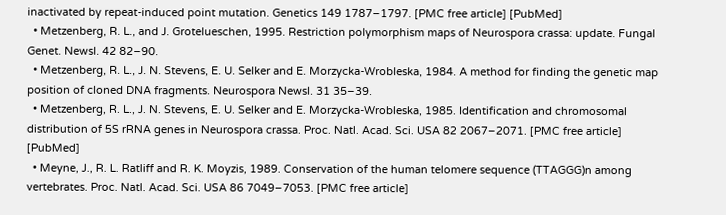inactivated by repeat-induced point mutation. Genetics 149 1787–1797. [PMC free article] [PubMed]
  • Metzenberg, R. L., and J. Grotelueschen, 1995. Restriction polymorphism maps of Neurospora crassa: update. Fungal Genet. Newsl. 42 82–90.
  • Metzenberg, R. L., J. N. Stevens, E. U. Selker and E. Morzycka-Wrobleska, 1984. A method for finding the genetic map position of cloned DNA fragments. Neurospora Newsl. 31 35–39.
  • Metzenberg, R. L., J. N. Stevens, E. U. Selker and E. Morzycka-Wrobleska, 1985. Identification and chromosomal distribution of 5S rRNA genes in Neurospora crassa. Proc. Natl. Acad. Sci. USA 82 2067–2071. [PMC free article] [PubMed]
  • Meyne, J., R. L. Ratliff and R. K. Moyzis, 1989. Conservation of the human telomere sequence (TTAGGG)n among vertebrates. Proc. Natl. Acad. Sci. USA 86 7049–7053. [PMC free article]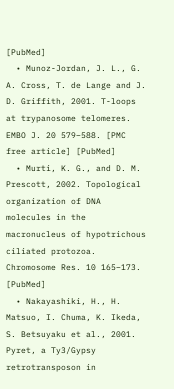[PubMed]
  • Munoz-Jordan, J. L., G. A. Cross, T. de Lange and J. D. Griffith, 2001. T-loops at trypanosome telomeres. EMBO J. 20 579–588. [PMC free article] [PubMed]
  • Murti, K. G., and D. M. Prescott, 2002. Topological organization of DNA molecules in the macronucleus of hypotrichous ciliated protozoa. Chromosome Res. 10 165–173. [PubMed]
  • Nakayashiki, H., H. Matsuo, I. Chuma, K. Ikeda, S. Betsuyaku et al., 2001. Pyret, a Ty3/Gypsy retrotransposon in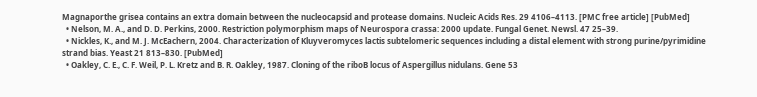Magnaporthe grisea contains an extra domain between the nucleocapsid and protease domains. Nucleic Acids Res. 29 4106–4113. [PMC free article] [PubMed]
  • Nelson, M. A., and D. D. Perkins, 2000. Restriction polymorphism maps of Neurospora crassa: 2000 update. Fungal Genet. Newsl. 47 25–39.
  • Nickles, K., and M. J. McEachern, 2004. Characterization of Kluyveromyces lactis subtelomeric sequences including a distal element with strong purine/pyrimidine strand bias. Yeast 21 813–830. [PubMed]
  • Oakley, C. E., C. F. Weil, P. L. Kretz and B. R. Oakley, 1987. Cloning of the riboB locus of Aspergillus nidulans. Gene 53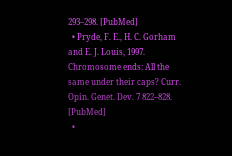293–298. [PubMed]
  • Pryde, F. E., H. C. Gorham and E. J. Louis, 1997. Chromosome ends: All the same under their caps? Curr. Opin. Genet. Dev. 7 822–828. [PubMed]
  •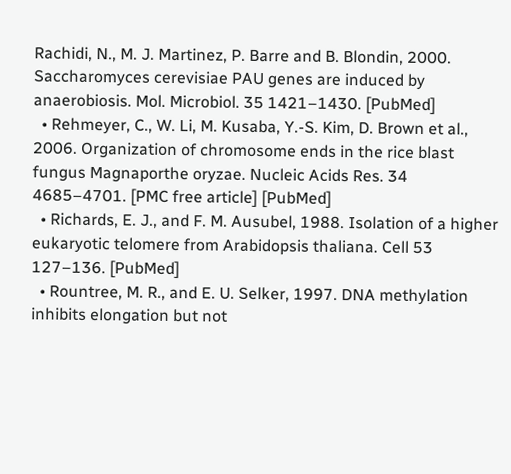Rachidi, N., M. J. Martinez, P. Barre and B. Blondin, 2000. Saccharomyces cerevisiae PAU genes are induced by anaerobiosis. Mol. Microbiol. 35 1421–1430. [PubMed]
  • Rehmeyer, C., W. Li, M. Kusaba, Y.-S. Kim, D. Brown et al., 2006. Organization of chromosome ends in the rice blast fungus Magnaporthe oryzae. Nucleic Acids Res. 34 4685–4701. [PMC free article] [PubMed]
  • Richards, E. J., and F. M. Ausubel, 1988. Isolation of a higher eukaryotic telomere from Arabidopsis thaliana. Cell 53 127–136. [PubMed]
  • Rountree, M. R., and E. U. Selker, 1997. DNA methylation inhibits elongation but not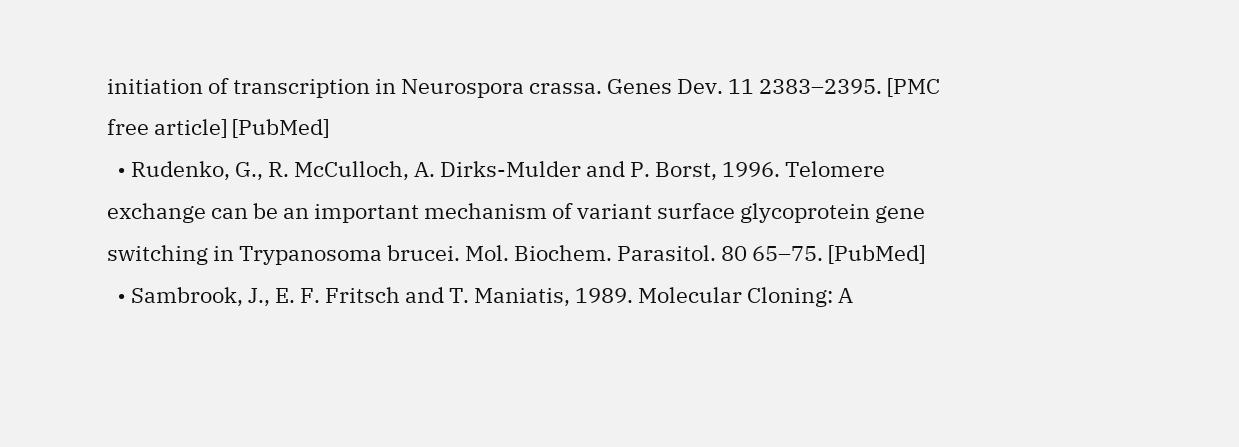initiation of transcription in Neurospora crassa. Genes Dev. 11 2383–2395. [PMC free article] [PubMed]
  • Rudenko, G., R. McCulloch, A. Dirks-Mulder and P. Borst, 1996. Telomere exchange can be an important mechanism of variant surface glycoprotein gene switching in Trypanosoma brucei. Mol. Biochem. Parasitol. 80 65–75. [PubMed]
  • Sambrook, J., E. F. Fritsch and T. Maniatis, 1989. Molecular Cloning: A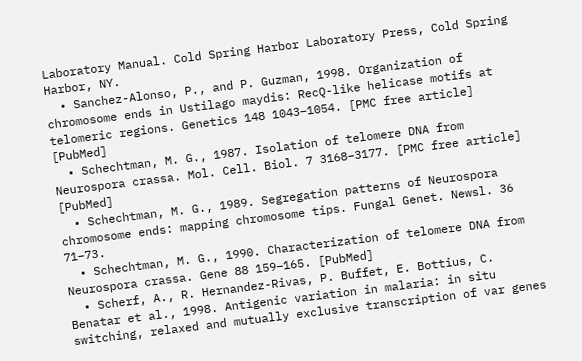Laboratory Manual. Cold Spring Harbor Laboratory Press, Cold Spring Harbor, NY.
  • Sanchez-Alonso, P., and P. Guzman, 1998. Organization of chromosome ends in Ustilago maydis: RecQ-like helicase motifs at telomeric regions. Genetics 148 1043–1054. [PMC free article] [PubMed]
  • Schechtman, M. G., 1987. Isolation of telomere DNA from Neurospora crassa. Mol. Cell. Biol. 7 3168–3177. [PMC free article] [PubMed]
  • Schechtman, M. G., 1989. Segregation patterns of Neurospora chromosome ends: mapping chromosome tips. Fungal Genet. Newsl. 36 71–73.
  • Schechtman, M. G., 1990. Characterization of telomere DNA from Neurospora crassa. Gene 88 159–165. [PubMed]
  • Scherf, A., R. Hernandez-Rivas, P. Buffet, E. Bottius, C. Benatar et al., 1998. Antigenic variation in malaria: in situ switching, relaxed and mutually exclusive transcription of var genes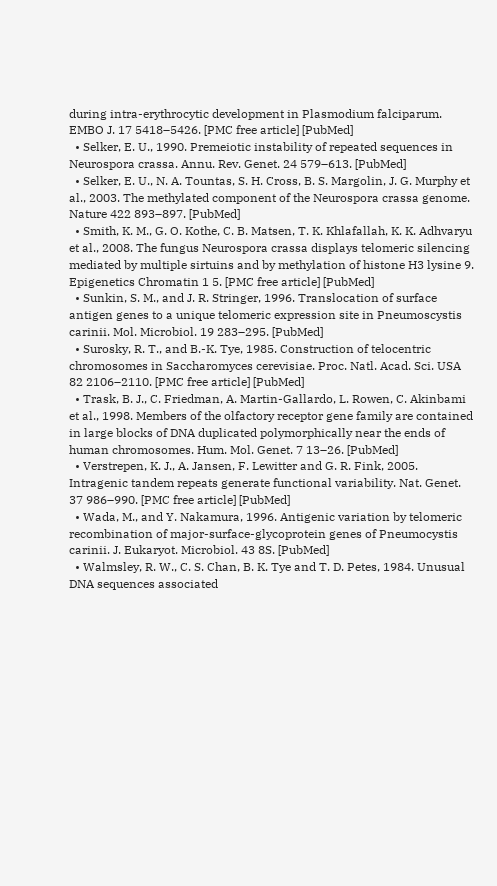during intra-erythrocytic development in Plasmodium falciparum. EMBO J. 17 5418–5426. [PMC free article] [PubMed]
  • Selker, E. U., 1990. Premeiotic instability of repeated sequences in Neurospora crassa. Annu. Rev. Genet. 24 579–613. [PubMed]
  • Selker, E. U., N. A. Tountas, S. H. Cross, B. S. Margolin, J. G. Murphy et al., 2003. The methylated component of the Neurospora crassa genome. Nature 422 893–897. [PubMed]
  • Smith, K. M., G. O. Kothe, C. B. Matsen, T. K. Khlafallah, K. K. Adhvaryu et al., 2008. The fungus Neurospora crassa displays telomeric silencing mediated by multiple sirtuins and by methylation of histone H3 lysine 9. Epigenetics Chromatin 1 5. [PMC free article] [PubMed]
  • Sunkin, S. M., and J. R. Stringer, 1996. Translocation of surface antigen genes to a unique telomeric expression site in Pneumoscystis carinii. Mol. Microbiol. 19 283–295. [PubMed]
  • Surosky, R. T., and B.-K. Tye, 1985. Construction of telocentric chromosomes in Saccharomyces cerevisiae. Proc. Natl. Acad. Sci. USA 82 2106–2110. [PMC free article] [PubMed]
  • Trask, B. J., C. Friedman, A. Martin-Gallardo, L. Rowen, C. Akinbami et al., 1998. Members of the olfactory receptor gene family are contained in large blocks of DNA duplicated polymorphically near the ends of human chromosomes. Hum. Mol. Genet. 7 13–26. [PubMed]
  • Verstrepen, K. J., A. Jansen, F. Lewitter and G. R. Fink, 2005. Intragenic tandem repeats generate functional variability. Nat. Genet. 37 986–990. [PMC free article] [PubMed]
  • Wada, M., and Y. Nakamura, 1996. Antigenic variation by telomeric recombination of major-surface-glycoprotein genes of Pneumocystis carinii. J. Eukaryot. Microbiol. 43 8S. [PubMed]
  • Walmsley, R. W., C. S. Chan, B. K. Tye and T. D. Petes, 1984. Unusual DNA sequences associated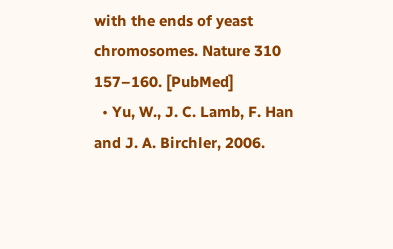with the ends of yeast chromosomes. Nature 310 157–160. [PubMed]
  • Yu, W., J. C. Lamb, F. Han and J. A. Birchler, 2006.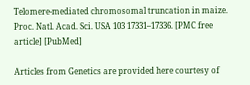Telomere-mediated chromosomal truncation in maize. Proc. Natl. Acad. Sci. USA 103 17331–17336. [PMC free article] [PubMed]

Articles from Genetics are provided here courtesy of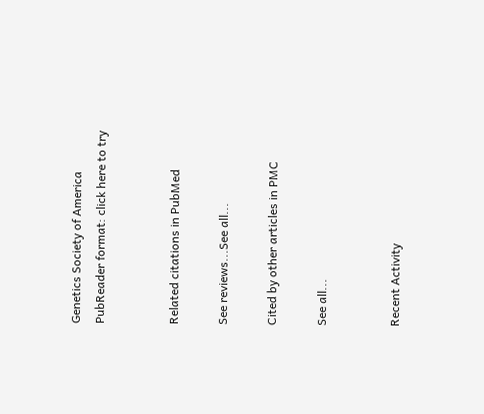Genetics Society of America
PubReader format: click here to try


Related citations in PubMed

See reviews...See all...

Cited by other articles in PMC

See all...


Recent Activity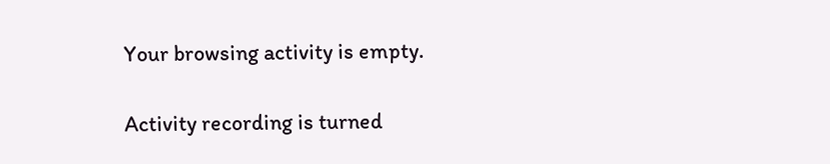Your browsing activity is empty.

Activity recording is turned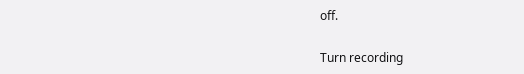off.

Turn recording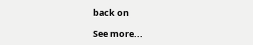back on

See more...